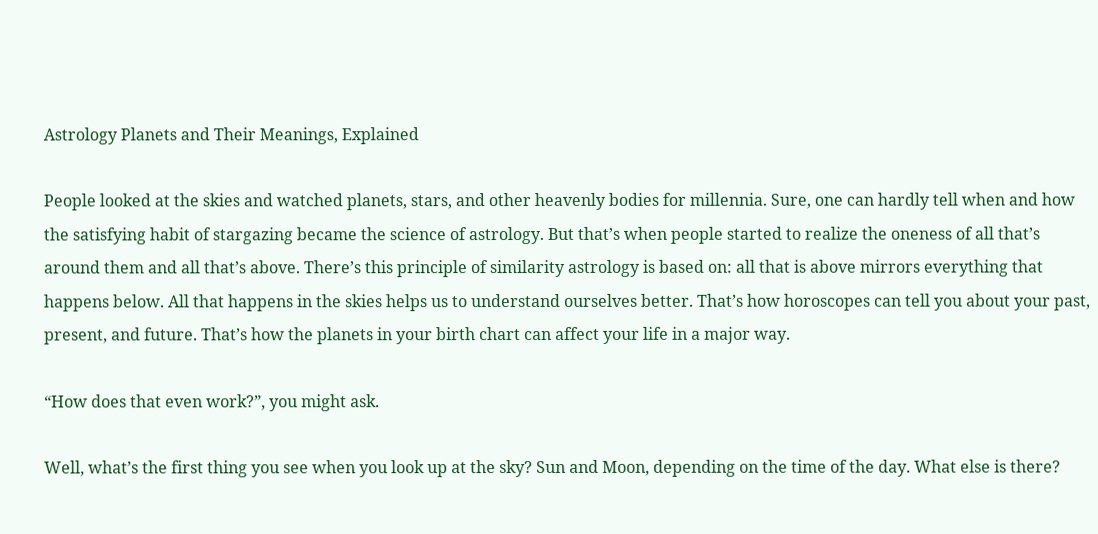Astrology Planets and Their Meanings, Explained

People looked at the skies and watched planets, stars, and other heavenly bodies for millennia. Sure, one can hardly tell when and how the satisfying habit of stargazing became the science of astrology. But that’s when people started to realize the oneness of all that’s around them and all that’s above. There’s this principle of similarity astrology is based on: all that is above mirrors everything that happens below. All that happens in the skies helps us to understand ourselves better. That’s how horoscopes can tell you about your past, present, and future. That’s how the planets in your birth chart can affect your life in a major way.

“How does that even work?”, you might ask.

Well, what’s the first thing you see when you look up at the sky? Sun and Moon, depending on the time of the day. What else is there?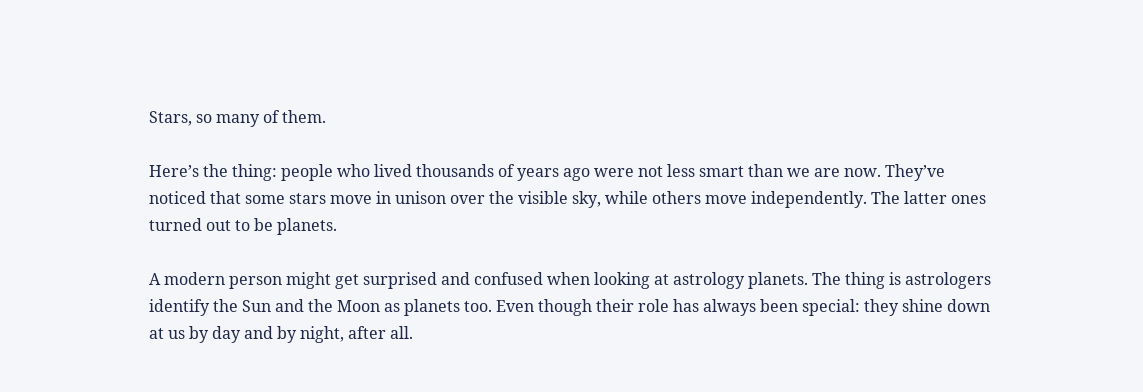Stars, so many of them.

Here’s the thing: people who lived thousands of years ago were not less smart than we are now. They’ve noticed that some stars move in unison over the visible sky, while others move independently. The latter ones turned out to be planets.

A modern person might get surprised and confused when looking at astrology planets. The thing is astrologers identify the Sun and the Moon as planets too. Even though their role has always been special: they shine down at us by day and by night, after all.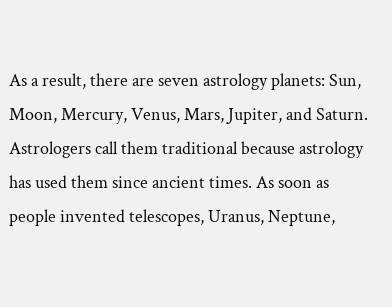As a result, there are seven astrology planets: Sun, Moon, Mercury, Venus, Mars, Jupiter, and Saturn. Astrologers call them traditional because astrology has used them since ancient times. As soon as people invented telescopes, Uranus, Neptune,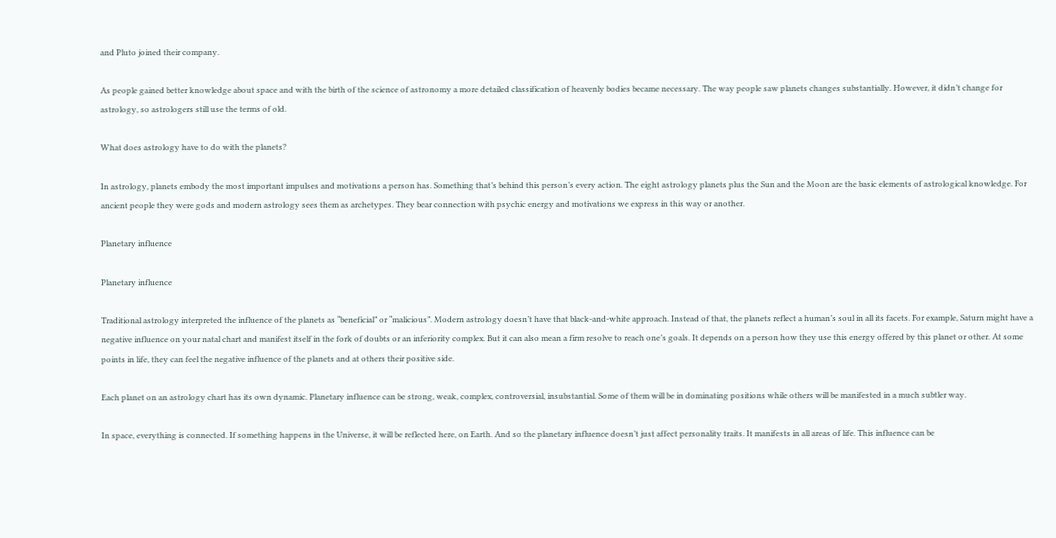and Pluto joined their company.

As people gained better knowledge about space and with the birth of the science of astronomy a more detailed classification of heavenly bodies became necessary. The way people saw planets changes substantially. However, it didn’t change for astrology, so astrologers still use the terms of old.

What does astrology have to do with the planets?

In astrology, planets embody the most important impulses and motivations a person has. Something that’s behind this person’s every action. The eight astrology planets plus the Sun and the Moon are the basic elements of astrological knowledge. For ancient people they were gods and modern astrology sees them as archetypes. They bear connection with psychic energy and motivations we express in this way or another.

Planetary influence

Planetary influence

Traditional astrology interpreted the influence of the planets as “beneficial” or “malicious”. Modern astrology doesn’t have that black-and-white approach. Instead of that, the planets reflect a human’s soul in all its facets. For example, Saturn might have a negative influence on your natal chart and manifest itself in the fork of doubts or an inferiority complex. But it can also mean a firm resolve to reach one’s goals. It depends on a person how they use this energy offered by this planet or other. At some points in life, they can feel the negative influence of the planets and at others their positive side.

Each planet on an astrology chart has its own dynamic. Planetary influence can be strong, weak, complex, controversial, insubstantial. Some of them will be in dominating positions while others will be manifested in a much subtler way.

In space, everything is connected. If something happens in the Universe, it will be reflected here, on Earth. And so the planetary influence doesn’t just affect personality traits. It manifests in all areas of life. This influence can be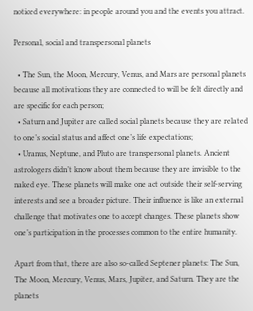noticed everywhere: in people around you and the events you attract.

Personal, social and transpersonal planets

  • The Sun, the Moon, Mercury, Venus, and Mars are personal planets because all motivations they are connected to will be felt directly and are specific for each person;
  • Saturn and Jupiter are called social planets because they are related to one’s social status and affect one’s life expectations;
  • Uranus, Neptune, and Pluto are transpersonal planets. Ancient astrologers didn’t know about them because they are invisible to the naked eye. These planets will make one act outside their self-serving interests and see a broader picture. Their influence is like an external challenge that motivates one to accept changes. These planets show one’s participation in the processes common to the entire humanity.

Apart from that, there are also so-called Septener planets: The Sun, The Moon, Mercury, Venus, Mars, Jupiter, and Saturn. They are the planets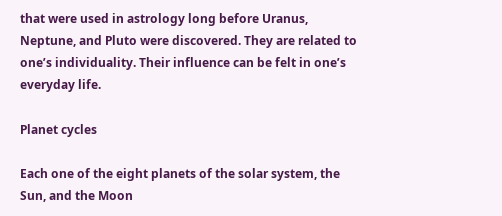that were used in astrology long before Uranus, Neptune, and Pluto were discovered. They are related to one’s individuality. Their influence can be felt in one’s everyday life.

Planet cycles

Each one of the eight planets of the solar system, the Sun, and the Moon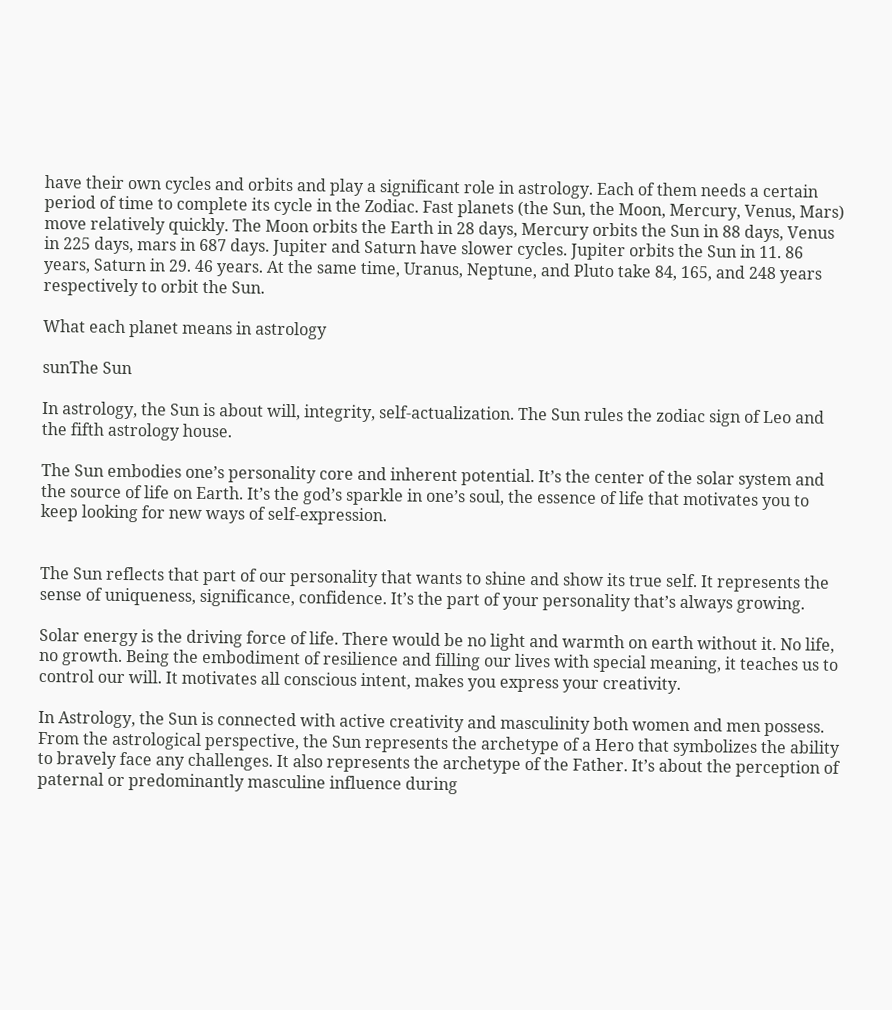have their own cycles and orbits and play a significant role in astrology. Each of them needs a certain period of time to complete its cycle in the Zodiac. Fast planets (the Sun, the Moon, Mercury, Venus, Mars) move relatively quickly. The Moon orbits the Earth in 28 days, Mercury orbits the Sun in 88 days, Venus in 225 days, mars in 687 days. Jupiter and Saturn have slower cycles. Jupiter orbits the Sun in 11. 86 years, Saturn in 29. 46 years. At the same time, Uranus, Neptune, and Pluto take 84, 165, and 248 years respectively to orbit the Sun.

What each planet means in astrology

sunThe Sun

In astrology, the Sun is about will, integrity, self-actualization. The Sun rules the zodiac sign of Leo and the fifth astrology house.

The Sun embodies one’s personality core and inherent potential. It’s the center of the solar system and the source of life on Earth. It’s the god’s sparkle in one’s soul, the essence of life that motivates you to keep looking for new ways of self-expression.


The Sun reflects that part of our personality that wants to shine and show its true self. It represents the sense of uniqueness, significance, confidence. It’s the part of your personality that’s always growing.

Solar energy is the driving force of life. There would be no light and warmth on earth without it. No life, no growth. Being the embodiment of resilience and filling our lives with special meaning, it teaches us to control our will. It motivates all conscious intent, makes you express your creativity.

In Astrology, the Sun is connected with active creativity and masculinity both women and men possess. From the astrological perspective, the Sun represents the archetype of a Hero that symbolizes the ability to bravely face any challenges. It also represents the archetype of the Father. It’s about the perception of paternal or predominantly masculine influence during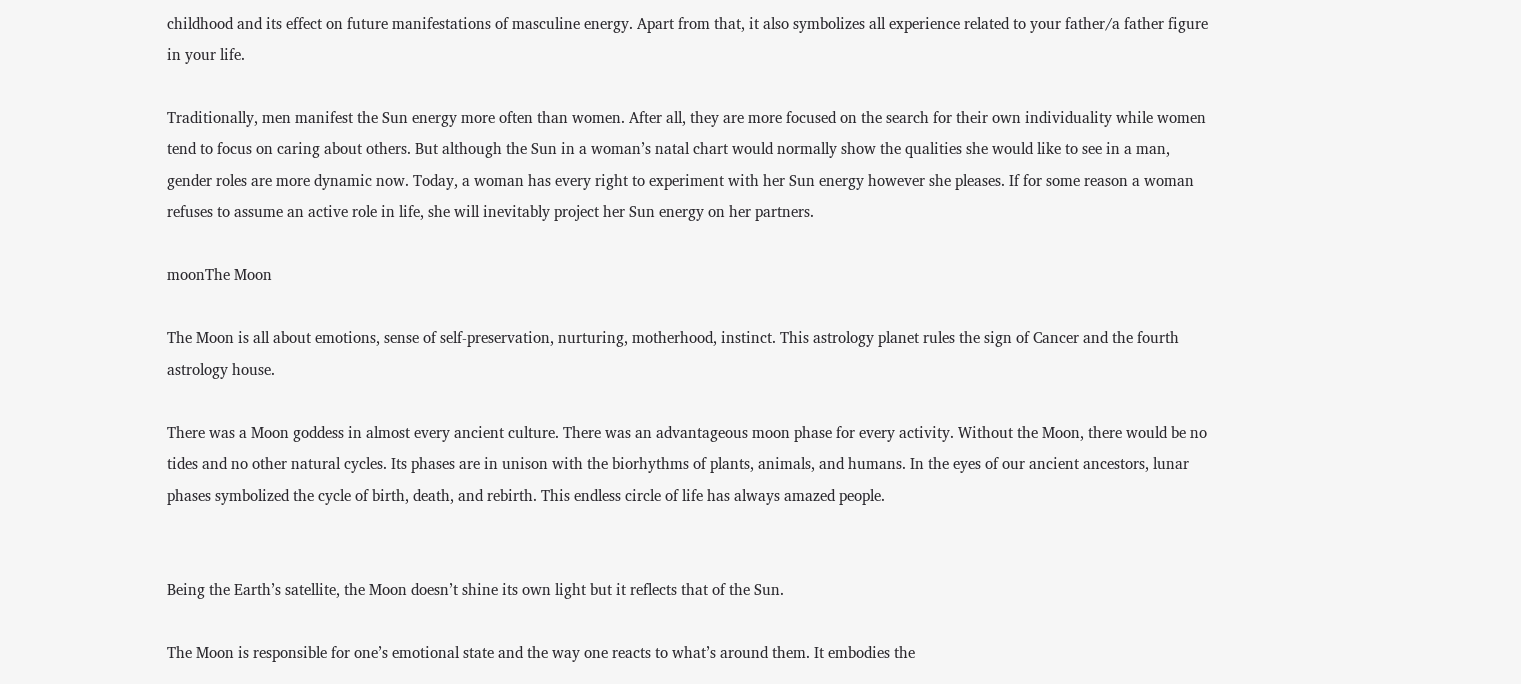childhood and its effect on future manifestations of masculine energy. Apart from that, it also symbolizes all experience related to your father/a father figure in your life.

Traditionally, men manifest the Sun energy more often than women. After all, they are more focused on the search for their own individuality while women tend to focus on caring about others. But although the Sun in a woman’s natal chart would normally show the qualities she would like to see in a man, gender roles are more dynamic now. Today, a woman has every right to experiment with her Sun energy however she pleases. If for some reason a woman refuses to assume an active role in life, she will inevitably project her Sun energy on her partners.

moonThe Moon

The Moon is all about emotions, sense of self-preservation, nurturing, motherhood, instinct. This astrology planet rules the sign of Cancer and the fourth astrology house.

There was a Moon goddess in almost every ancient culture. There was an advantageous moon phase for every activity. Without the Moon, there would be no tides and no other natural cycles. Its phases are in unison with the biorhythms of plants, animals, and humans. In the eyes of our ancient ancestors, lunar phases symbolized the cycle of birth, death, and rebirth. This endless circle of life has always amazed people.


Being the Earth’s satellite, the Moon doesn’t shine its own light but it reflects that of the Sun.

The Moon is responsible for one’s emotional state and the way one reacts to what’s around them. It embodies the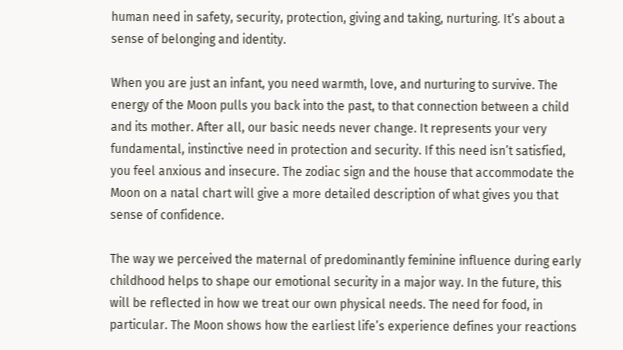human need in safety, security, protection, giving and taking, nurturing. It’s about a sense of belonging and identity.

When you are just an infant, you need warmth, love, and nurturing to survive. The energy of the Moon pulls you back into the past, to that connection between a child and its mother. After all, our basic needs never change. It represents your very fundamental, instinctive need in protection and security. If this need isn’t satisfied, you feel anxious and insecure. The zodiac sign and the house that accommodate the Moon on a natal chart will give a more detailed description of what gives you that sense of confidence.

The way we perceived the maternal of predominantly feminine influence during early childhood helps to shape our emotional security in a major way. In the future, this will be reflected in how we treat our own physical needs. The need for food, in particular. The Moon shows how the earliest life’s experience defines your reactions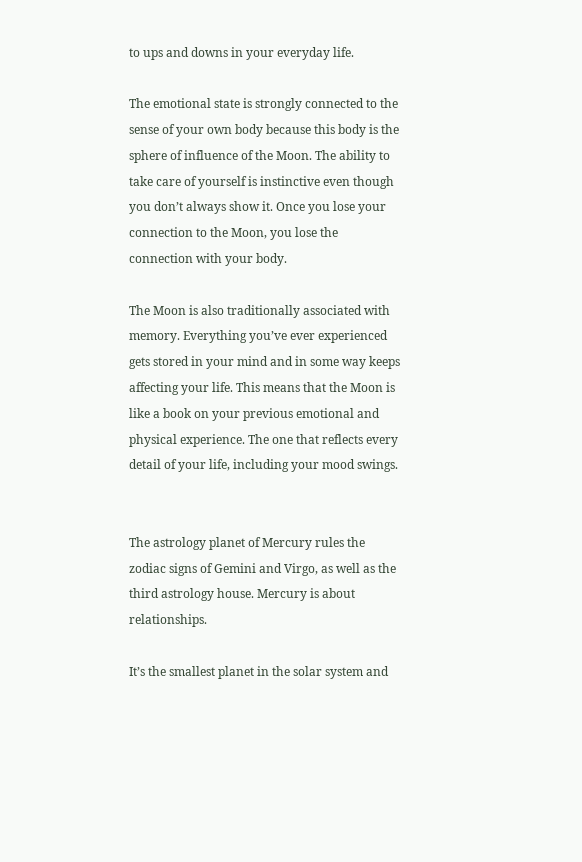to ups and downs in your everyday life.

The emotional state is strongly connected to the sense of your own body because this body is the sphere of influence of the Moon. The ability to take care of yourself is instinctive even though you don’t always show it. Once you lose your connection to the Moon, you lose the connection with your body.

The Moon is also traditionally associated with memory. Everything you’ve ever experienced gets stored in your mind and in some way keeps affecting your life. This means that the Moon is like a book on your previous emotional and physical experience. The one that reflects every detail of your life, including your mood swings.


The astrology planet of Mercury rules the zodiac signs of Gemini and Virgo, as well as the third astrology house. Mercury is about relationships.

It’s the smallest planet in the solar system and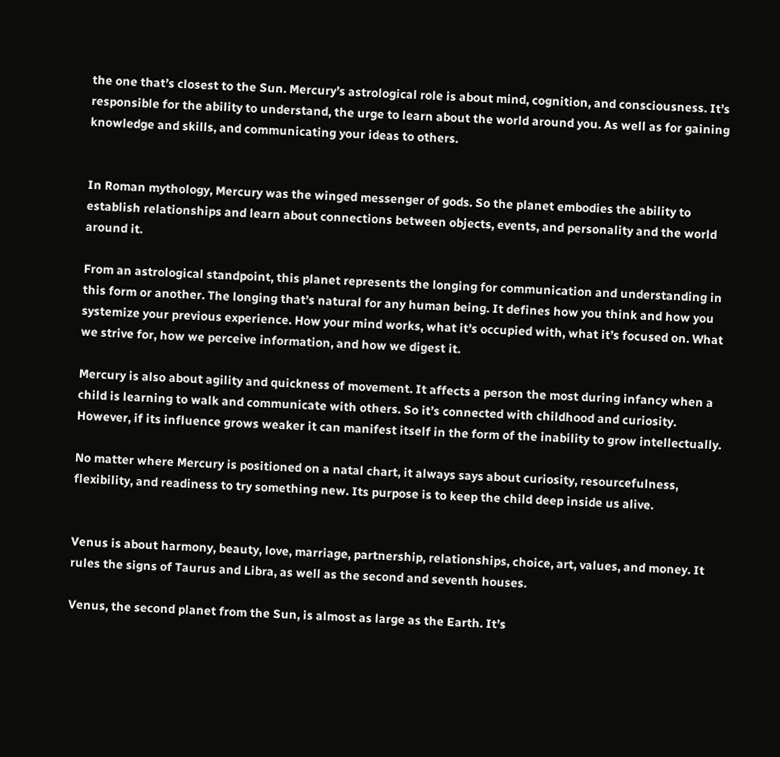the one that’s closest to the Sun. Mercury’s astrological role is about mind, cognition, and consciousness. It’s responsible for the ability to understand, the urge to learn about the world around you. As well as for gaining knowledge and skills, and communicating your ideas to others.


In Roman mythology, Mercury was the winged messenger of gods. So the planet embodies the ability to establish relationships and learn about connections between objects, events, and personality and the world around it.

From an astrological standpoint, this planet represents the longing for communication and understanding in this form or another. The longing that’s natural for any human being. It defines how you think and how you systemize your previous experience. How your mind works, what it’s occupied with, what it’s focused on. What we strive for, how we perceive information, and how we digest it.

Mercury is also about agility and quickness of movement. It affects a person the most during infancy when a child is learning to walk and communicate with others. So it’s connected with childhood and curiosity. However, if its influence grows weaker it can manifest itself in the form of the inability to grow intellectually.

No matter where Mercury is positioned on a natal chart, it always says about curiosity, resourcefulness, flexibility, and readiness to try something new. Its purpose is to keep the child deep inside us alive.


Venus is about harmony, beauty, love, marriage, partnership, relationships, choice, art, values, and money. It rules the signs of Taurus and Libra, as well as the second and seventh houses.

Venus, the second planet from the Sun, is almost as large as the Earth. It’s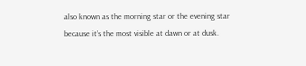also known as the morning star or the evening star because it’s the most visible at dawn or at dusk.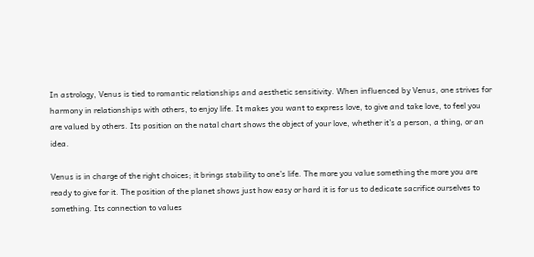In astrology, Venus is tied to romantic relationships and aesthetic sensitivity. When influenced by Venus, one strives for harmony in relationships with others, to enjoy life. It makes you want to express love, to give and take love, to feel you are valued by others. Its position on the natal chart shows the object of your love, whether it’s a person, a thing, or an idea.

Venus is in charge of the right choices; it brings stability to one’s life. The more you value something the more you are ready to give for it. The position of the planet shows just how easy or hard it is for us to dedicate sacrifice ourselves to something. Its connection to values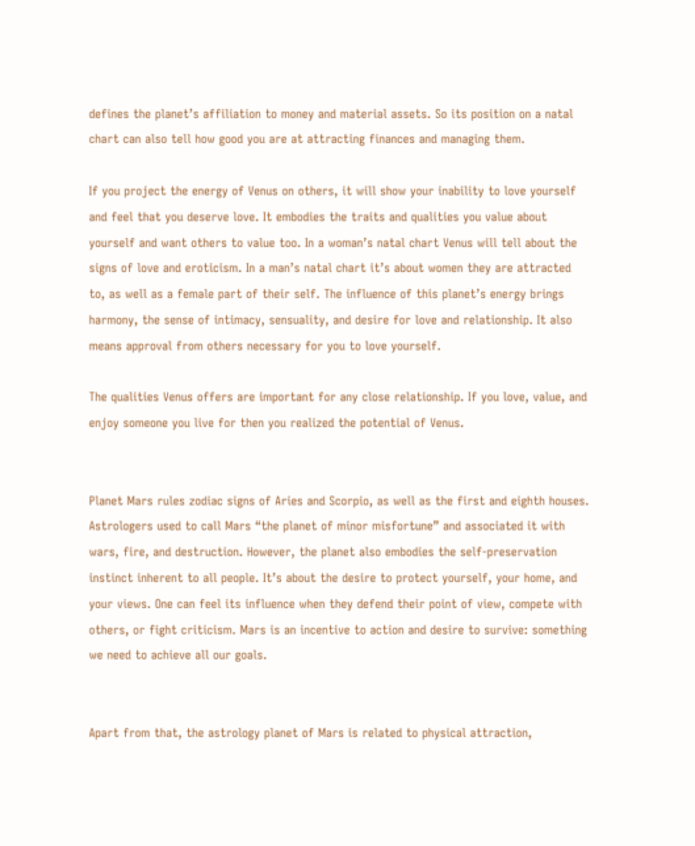defines the planet’s affiliation to money and material assets. So its position on a natal chart can also tell how good you are at attracting finances and managing them.

If you project the energy of Venus on others, it will show your inability to love yourself and feel that you deserve love. It embodies the traits and qualities you value about yourself and want others to value too. In a woman’s natal chart Venus will tell about the signs of love and eroticism. In a man’s natal chart it’s about women they are attracted to, as well as a female part of their self. The influence of this planet’s energy brings harmony, the sense of intimacy, sensuality, and desire for love and relationship. It also means approval from others necessary for you to love yourself.

The qualities Venus offers are important for any close relationship. If you love, value, and enjoy someone you live for then you realized the potential of Venus.


Planet Mars rules zodiac signs of Aries and Scorpio, as well as the first and eighth houses. Astrologers used to call Mars “the planet of minor misfortune” and associated it with wars, fire, and destruction. However, the planet also embodies the self-preservation instinct inherent to all people. It’s about the desire to protect yourself, your home, and your views. One can feel its influence when they defend their point of view, compete with others, or fight criticism. Mars is an incentive to action and desire to survive: something we need to achieve all our goals.


Apart from that, the astrology planet of Mars is related to physical attraction,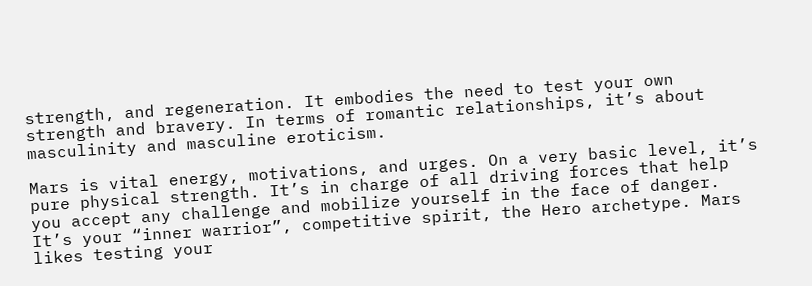strength, and regeneration. It embodies the need to test your own strength and bravery. In terms of romantic relationships, it’s about masculinity and masculine eroticism.

Mars is vital energy, motivations, and urges. On a very basic level, it’s pure physical strength. It’s in charge of all driving forces that help you accept any challenge and mobilize yourself in the face of danger. It’s your “inner warrior”, competitive spirit, the Hero archetype. Mars likes testing your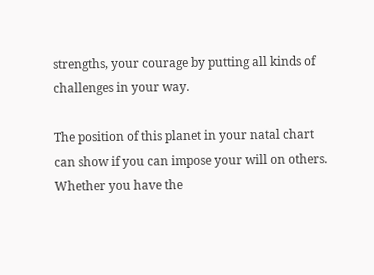strengths, your courage by putting all kinds of challenges in your way.

The position of this planet in your natal chart can show if you can impose your will on others. Whether you have the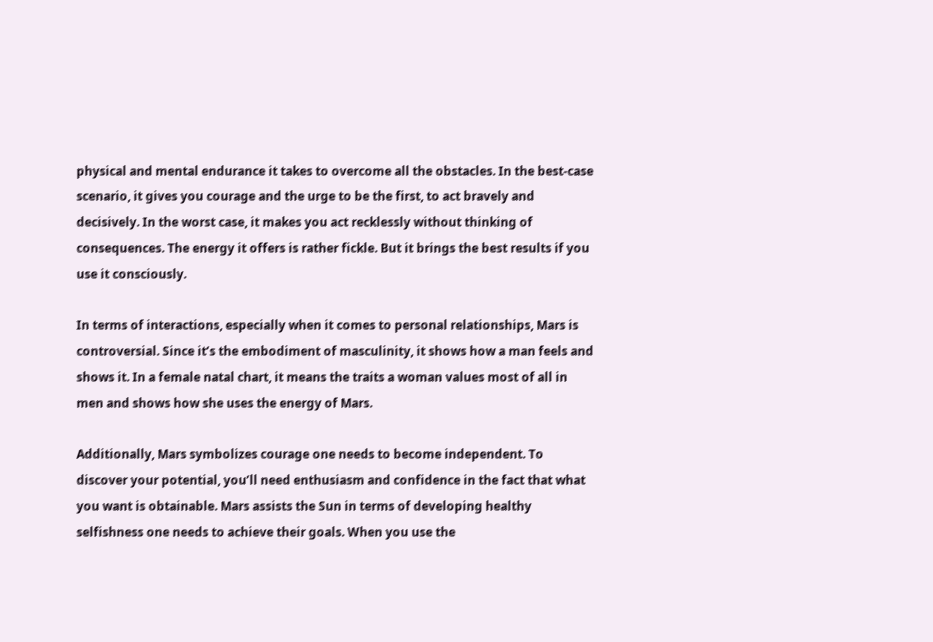physical and mental endurance it takes to overcome all the obstacles. In the best-case scenario, it gives you courage and the urge to be the first, to act bravely and decisively. In the worst case, it makes you act recklessly without thinking of consequences. The energy it offers is rather fickle. But it brings the best results if you use it consciously.

In terms of interactions, especially when it comes to personal relationships, Mars is controversial. Since it’s the embodiment of masculinity, it shows how a man feels and shows it. In a female natal chart, it means the traits a woman values most of all in men and shows how she uses the energy of Mars.

Additionally, Mars symbolizes courage one needs to become independent. To discover your potential, you’ll need enthusiasm and confidence in the fact that what you want is obtainable. Mars assists the Sun in terms of developing healthy selfishness one needs to achieve their goals. When you use the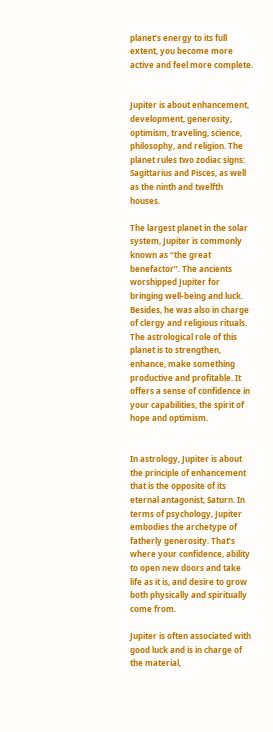planet’s energy to its full extent, you become more active and feel more complete.


Jupiter is about enhancement, development, generosity, optimism, traveling, science, philosophy, and religion. The planet rules two zodiac signs: Sagittarius and Pisces, as well as the ninth and twelfth houses.

The largest planet in the solar system, Jupiter is commonly known as “the great benefactor”. The ancients worshipped Jupiter for bringing well-being and luck. Besides, he was also in charge of clergy and religious rituals. The astrological role of this planet is to strengthen, enhance, make something productive and profitable. It offers a sense of confidence in your capabilities, the spirit of hope and optimism.


In astrology, Jupiter is about the principle of enhancement that is the opposite of its eternal antagonist, Saturn. In terms of psychology, Jupiter embodies the archetype of fatherly generosity. That’s where your confidence, ability to open new doors and take life as it is, and desire to grow both physically and spiritually come from.

Jupiter is often associated with good luck and is in charge of the material,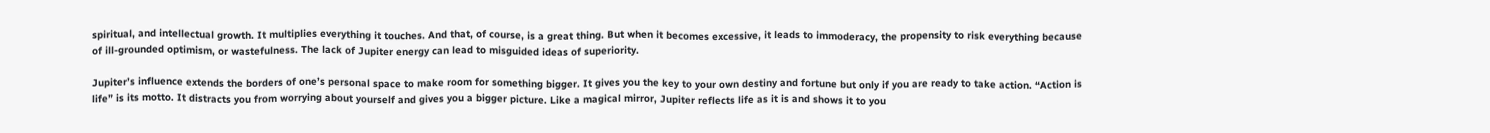spiritual, and intellectual growth. It multiplies everything it touches. And that, of course, is a great thing. But when it becomes excessive, it leads to immoderacy, the propensity to risk everything because of ill-grounded optimism, or wastefulness. The lack of Jupiter energy can lead to misguided ideas of superiority.

Jupiter’s influence extends the borders of one’s personal space to make room for something bigger. It gives you the key to your own destiny and fortune but only if you are ready to take action. “Action is life” is its motto. It distracts you from worrying about yourself and gives you a bigger picture. Like a magical mirror, Jupiter reflects life as it is and shows it to you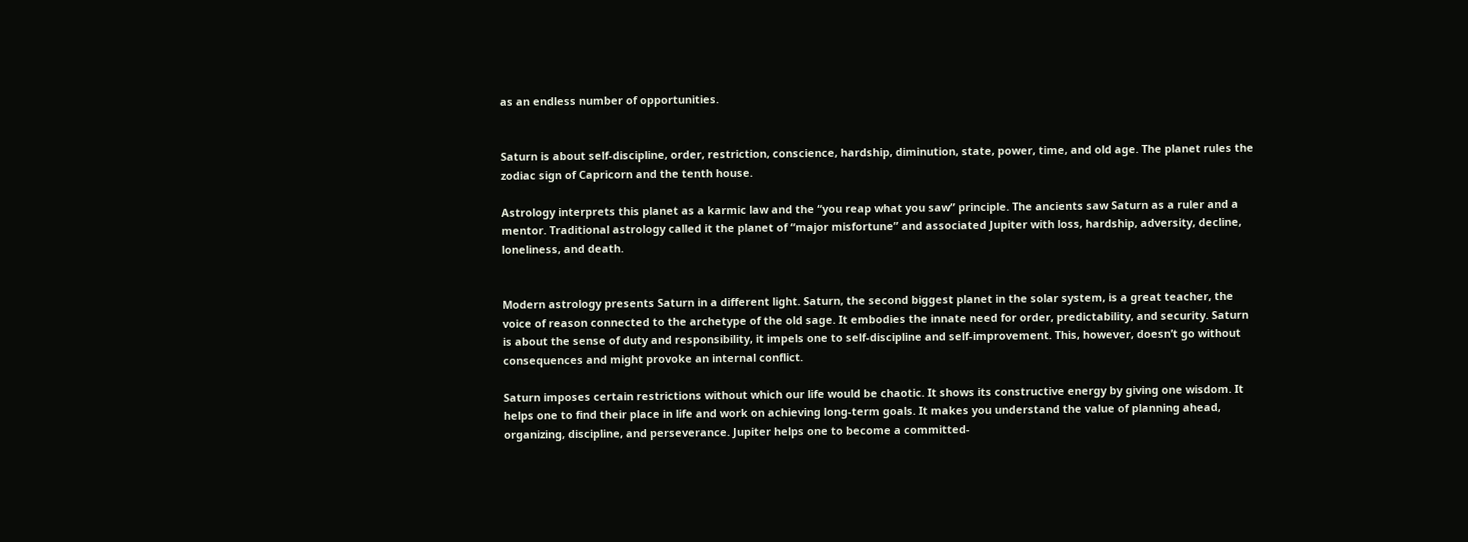as an endless number of opportunities.


Saturn is about self-discipline, order, restriction, conscience, hardship, diminution, state, power, time, and old age. The planet rules the zodiac sign of Capricorn and the tenth house.

Astrology interprets this planet as a karmic law and the “you reap what you saw” principle. The ancients saw Saturn as a ruler and a mentor. Traditional astrology called it the planet of “major misfortune” and associated Jupiter with loss, hardship, adversity, decline, loneliness, and death.


Modern astrology presents Saturn in a different light. Saturn, the second biggest planet in the solar system, is a great teacher, the voice of reason connected to the archetype of the old sage. It embodies the innate need for order, predictability, and security. Saturn is about the sense of duty and responsibility, it impels one to self-discipline and self-improvement. This, however, doesn’t go without consequences and might provoke an internal conflict.

Saturn imposes certain restrictions without which our life would be chaotic. It shows its constructive energy by giving one wisdom. It helps one to find their place in life and work on achieving long-term goals. It makes you understand the value of planning ahead, organizing, discipline, and perseverance. Jupiter helps one to become a committed-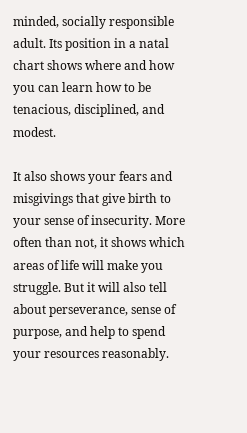minded, socially responsible adult. Its position in a natal chart shows where and how you can learn how to be tenacious, disciplined, and modest.

It also shows your fears and misgivings that give birth to your sense of insecurity. More often than not, it shows which areas of life will make you struggle. But it will also tell about perseverance, sense of purpose, and help to spend your resources reasonably.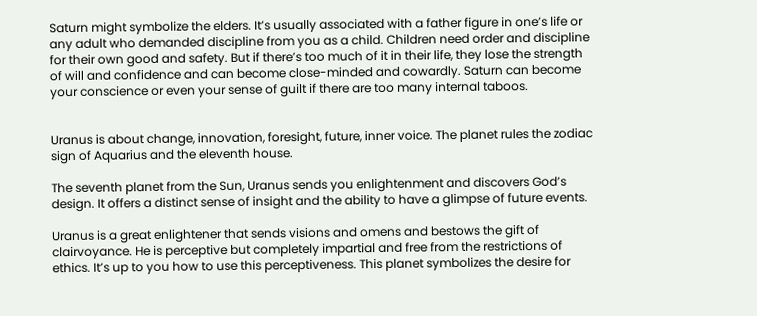Saturn might symbolize the elders. It’s usually associated with a father figure in one’s life or any adult who demanded discipline from you as a child. Children need order and discipline for their own good and safety. But if there’s too much of it in their life, they lose the strength of will and confidence and can become close-minded and cowardly. Saturn can become your conscience or even your sense of guilt if there are too many internal taboos.


Uranus is about change, innovation, foresight, future, inner voice. The planet rules the zodiac sign of Aquarius and the eleventh house.

The seventh planet from the Sun, Uranus sends you enlightenment and discovers God’s design. It offers a distinct sense of insight and the ability to have a glimpse of future events.

Uranus is a great enlightener that sends visions and omens and bestows the gift of clairvoyance. He is perceptive but completely impartial and free from the restrictions of ethics. It’s up to you how to use this perceptiveness. This planet symbolizes the desire for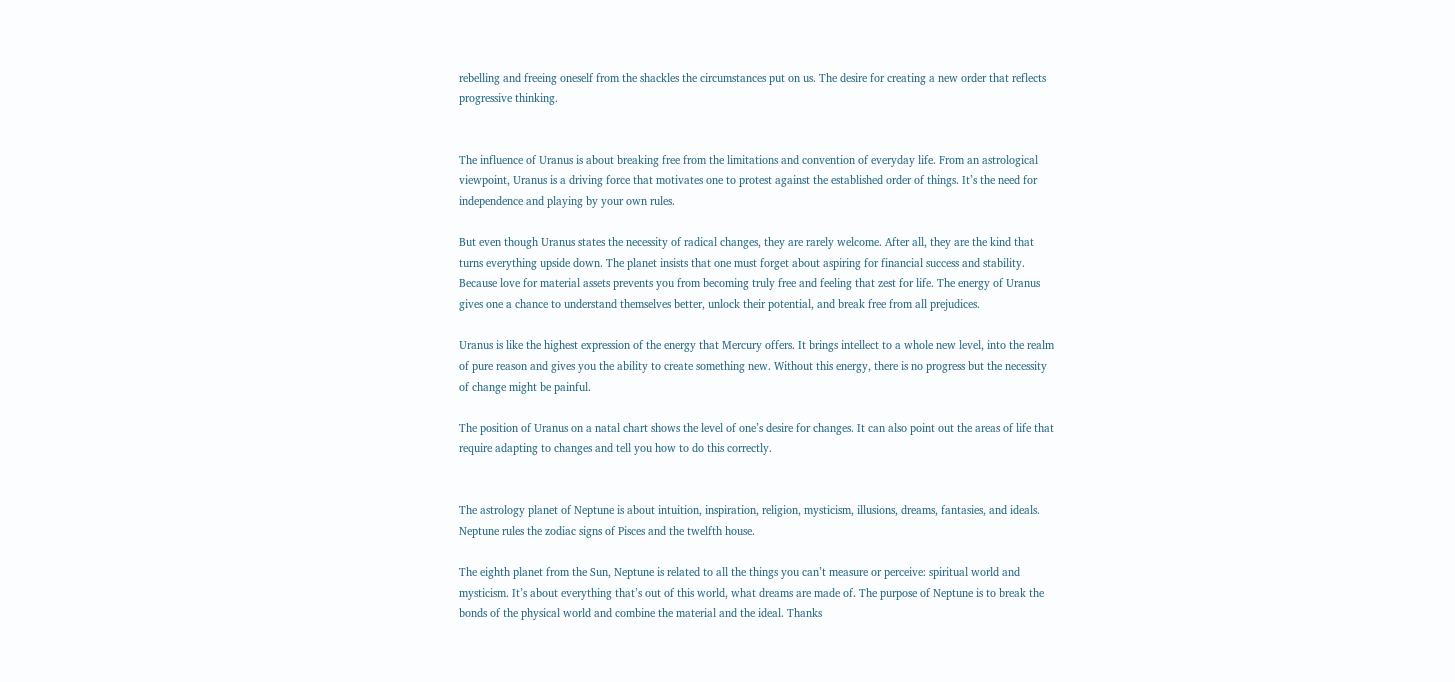rebelling and freeing oneself from the shackles the circumstances put on us. The desire for creating a new order that reflects progressive thinking.


The influence of Uranus is about breaking free from the limitations and convention of everyday life. From an astrological viewpoint, Uranus is a driving force that motivates one to protest against the established order of things. It’s the need for independence and playing by your own rules.

But even though Uranus states the necessity of radical changes, they are rarely welcome. After all, they are the kind that turns everything upside down. The planet insists that one must forget about aspiring for financial success and stability. Because love for material assets prevents you from becoming truly free and feeling that zest for life. The energy of Uranus gives one a chance to understand themselves better, unlock their potential, and break free from all prejudices.

Uranus is like the highest expression of the energy that Mercury offers. It brings intellect to a whole new level, into the realm of pure reason and gives you the ability to create something new. Without this energy, there is no progress but the necessity of change might be painful.

The position of Uranus on a natal chart shows the level of one’s desire for changes. It can also point out the areas of life that require adapting to changes and tell you how to do this correctly.


The astrology planet of Neptune is about intuition, inspiration, religion, mysticism, illusions, dreams, fantasies, and ideals. Neptune rules the zodiac signs of Pisces and the twelfth house.

The eighth planet from the Sun, Neptune is related to all the things you can’t measure or perceive: spiritual world and mysticism. It’s about everything that’s out of this world, what dreams are made of. The purpose of Neptune is to break the bonds of the physical world and combine the material and the ideal. Thanks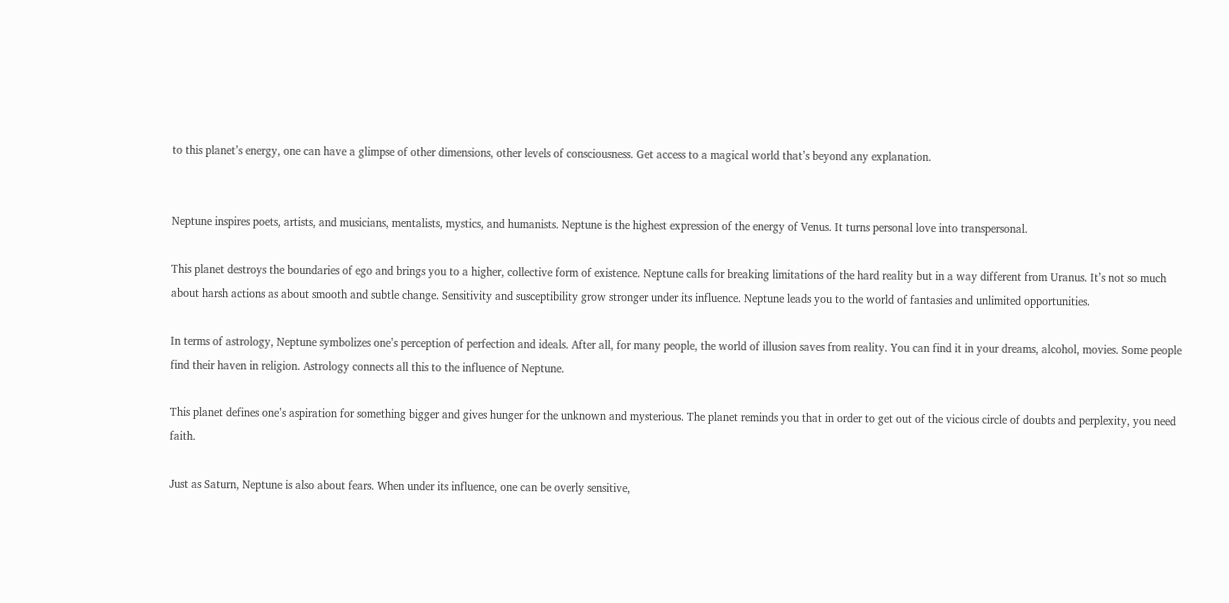to this planet’s energy, one can have a glimpse of other dimensions, other levels of consciousness. Get access to a magical world that’s beyond any explanation.


Neptune inspires poets, artists, and musicians, mentalists, mystics, and humanists. Neptune is the highest expression of the energy of Venus. It turns personal love into transpersonal.

This planet destroys the boundaries of ego and brings you to a higher, collective form of existence. Neptune calls for breaking limitations of the hard reality but in a way different from Uranus. It’s not so much about harsh actions as about smooth and subtle change. Sensitivity and susceptibility grow stronger under its influence. Neptune leads you to the world of fantasies and unlimited opportunities.

In terms of astrology, Neptune symbolizes one’s perception of perfection and ideals. After all, for many people, the world of illusion saves from reality. You can find it in your dreams, alcohol, movies. Some people find their haven in religion. Astrology connects all this to the influence of Neptune.

This planet defines one’s aspiration for something bigger and gives hunger for the unknown and mysterious. The planet reminds you that in order to get out of the vicious circle of doubts and perplexity, you need faith.

Just as Saturn, Neptune is also about fears. When under its influence, one can be overly sensitive,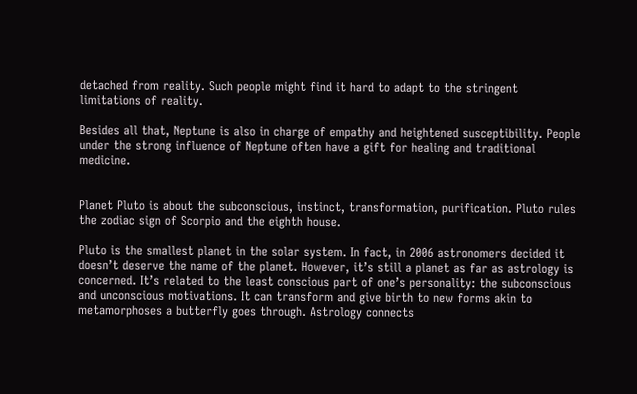detached from reality. Such people might find it hard to adapt to the stringent limitations of reality.

Besides all that, Neptune is also in charge of empathy and heightened susceptibility. People under the strong influence of Neptune often have a gift for healing and traditional medicine.


Planet Pluto is about the subconscious, instinct, transformation, purification. Pluto rules the zodiac sign of Scorpio and the eighth house.

Pluto is the smallest planet in the solar system. In fact, in 2006 astronomers decided it doesn’t deserve the name of the planet. However, it’s still a planet as far as astrology is concerned. It’s related to the least conscious part of one’s personality: the subconscious and unconscious motivations. It can transform and give birth to new forms akin to metamorphoses a butterfly goes through. Astrology connects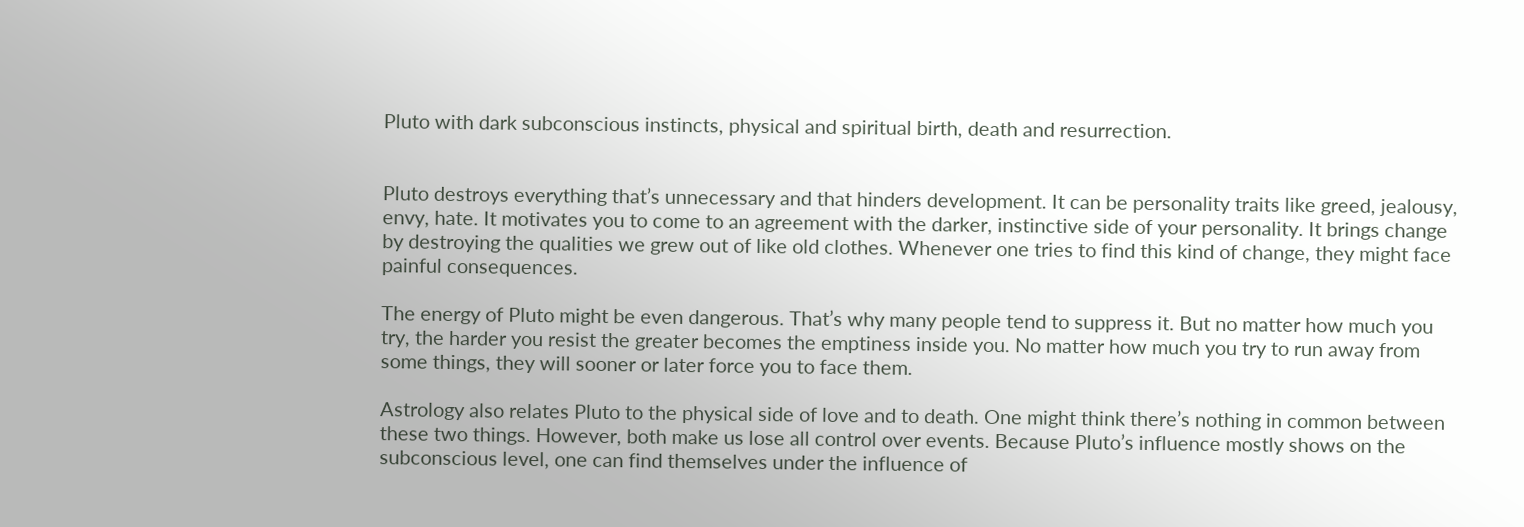Pluto with dark subconscious instincts, physical and spiritual birth, death and resurrection.


Pluto destroys everything that’s unnecessary and that hinders development. It can be personality traits like greed, jealousy, envy, hate. It motivates you to come to an agreement with the darker, instinctive side of your personality. It brings change by destroying the qualities we grew out of like old clothes. Whenever one tries to find this kind of change, they might face painful consequences.

The energy of Pluto might be even dangerous. That’s why many people tend to suppress it. But no matter how much you try, the harder you resist the greater becomes the emptiness inside you. No matter how much you try to run away from some things, they will sooner or later force you to face them.

Astrology also relates Pluto to the physical side of love and to death. One might think there’s nothing in common between these two things. However, both make us lose all control over events. Because Pluto’s influence mostly shows on the subconscious level, one can find themselves under the influence of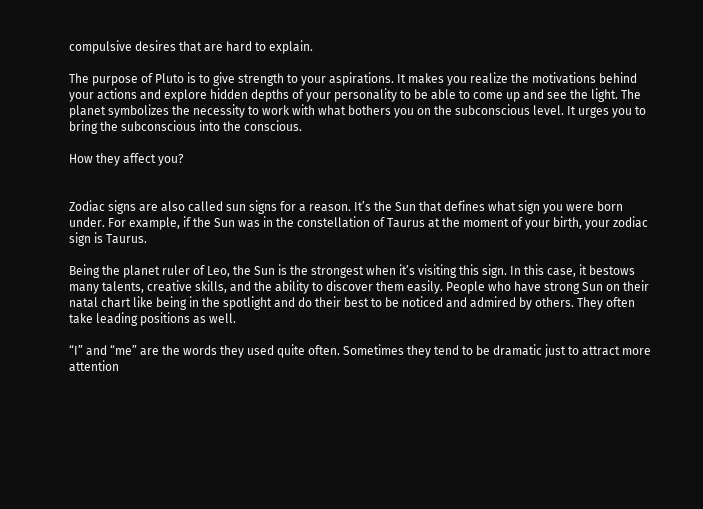compulsive desires that are hard to explain.

The purpose of Pluto is to give strength to your aspirations. It makes you realize the motivations behind your actions and explore hidden depths of your personality to be able to come up and see the light. The planet symbolizes the necessity to work with what bothers you on the subconscious level. It urges you to bring the subconscious into the conscious.

How they affect you?


Zodiac signs are also called sun signs for a reason. It’s the Sun that defines what sign you were born under. For example, if the Sun was in the constellation of Taurus at the moment of your birth, your zodiac sign is Taurus.

Being the planet ruler of Leo, the Sun is the strongest when it’s visiting this sign. In this case, it bestows many talents, creative skills, and the ability to discover them easily. People who have strong Sun on their natal chart like being in the spotlight and do their best to be noticed and admired by others. They often take leading positions as well.

“I” and “me” are the words they used quite often. Sometimes they tend to be dramatic just to attract more attention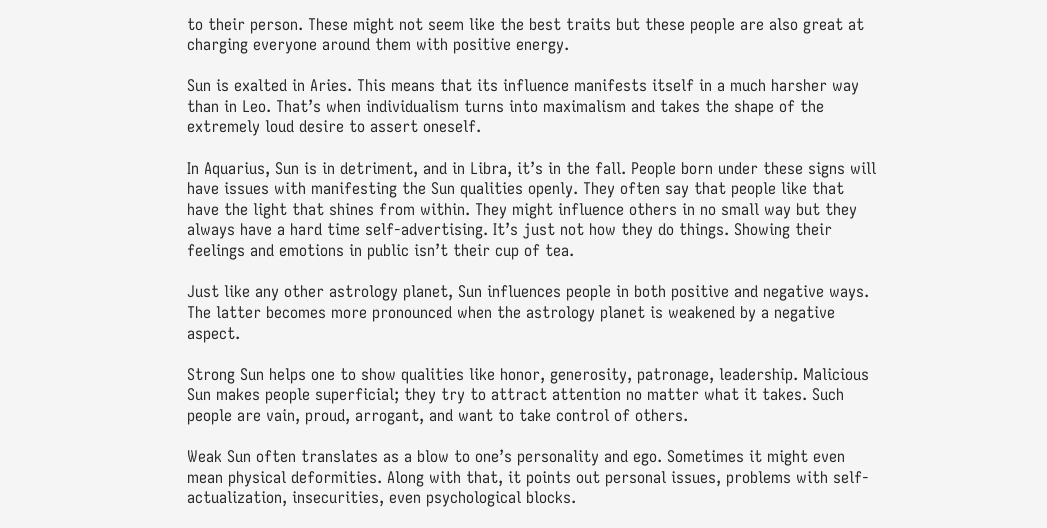to their person. These might not seem like the best traits but these people are also great at charging everyone around them with positive energy.

Sun is exalted in Aries. This means that its influence manifests itself in a much harsher way than in Leo. That’s when individualism turns into maximalism and takes the shape of the extremely loud desire to assert oneself.

In Aquarius, Sun is in detriment, and in Libra, it’s in the fall. People born under these signs will have issues with manifesting the Sun qualities openly. They often say that people like that have the light that shines from within. They might influence others in no small way but they always have a hard time self-advertising. It’s just not how they do things. Showing their feelings and emotions in public isn’t their cup of tea.

Just like any other astrology planet, Sun influences people in both positive and negative ways. The latter becomes more pronounced when the astrology planet is weakened by a negative aspect.

Strong Sun helps one to show qualities like honor, generosity, patronage, leadership. Malicious Sun makes people superficial; they try to attract attention no matter what it takes. Such people are vain, proud, arrogant, and want to take control of others.

Weak Sun often translates as a blow to one’s personality and ego. Sometimes it might even mean physical deformities. Along with that, it points out personal issues, problems with self-actualization, insecurities, even psychological blocks.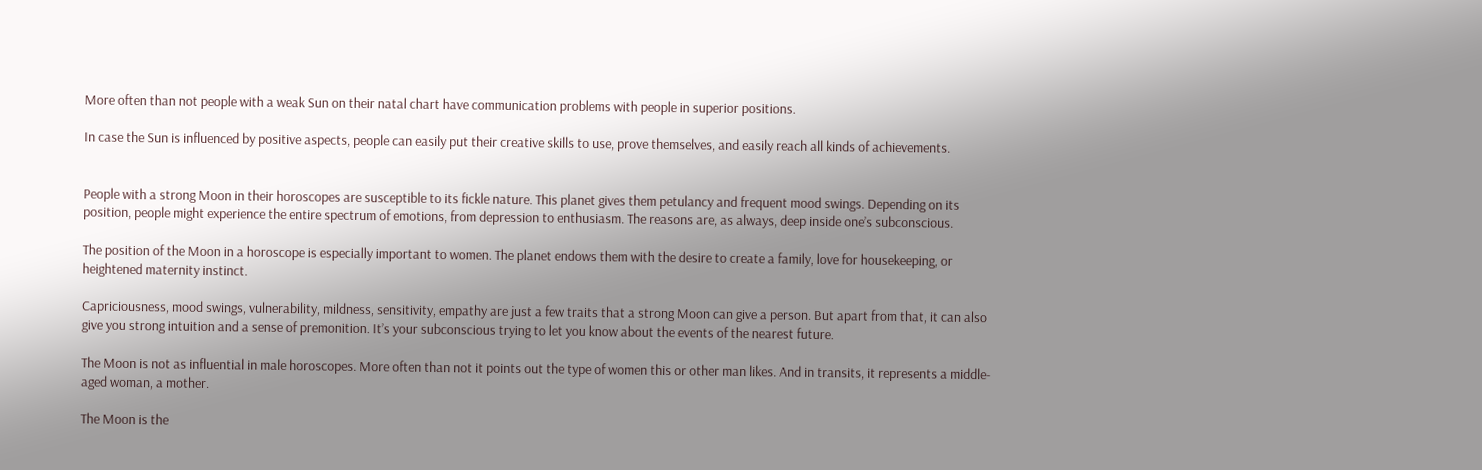More often than not people with a weak Sun on their natal chart have communication problems with people in superior positions.

In case the Sun is influenced by positive aspects, people can easily put their creative skills to use, prove themselves, and easily reach all kinds of achievements.


People with a strong Moon in their horoscopes are susceptible to its fickle nature. This planet gives them petulancy and frequent mood swings. Depending on its position, people might experience the entire spectrum of emotions, from depression to enthusiasm. The reasons are, as always, deep inside one’s subconscious.

The position of the Moon in a horoscope is especially important to women. The planet endows them with the desire to create a family, love for housekeeping, or heightened maternity instinct.

Capriciousness, mood swings, vulnerability, mildness, sensitivity, empathy are just a few traits that a strong Moon can give a person. But apart from that, it can also give you strong intuition and a sense of premonition. It’s your subconscious trying to let you know about the events of the nearest future.

The Moon is not as influential in male horoscopes. More often than not it points out the type of women this or other man likes. And in transits, it represents a middle-aged woman, a mother.

The Moon is the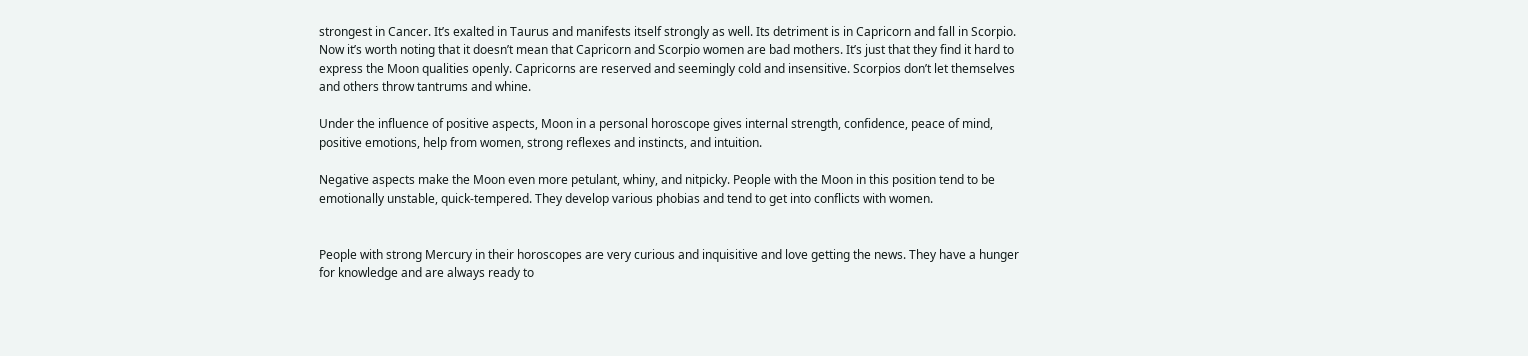strongest in Cancer. It’s exalted in Taurus and manifests itself strongly as well. Its detriment is in Capricorn and fall in Scorpio. Now it’s worth noting that it doesn’t mean that Capricorn and Scorpio women are bad mothers. It’s just that they find it hard to express the Moon qualities openly. Capricorns are reserved and seemingly cold and insensitive. Scorpios don’t let themselves and others throw tantrums and whine.

Under the influence of positive aspects, Moon in a personal horoscope gives internal strength, confidence, peace of mind, positive emotions, help from women, strong reflexes and instincts, and intuition.

Negative aspects make the Moon even more petulant, whiny, and nitpicky. People with the Moon in this position tend to be emotionally unstable, quick-tempered. They develop various phobias and tend to get into conflicts with women.


People with strong Mercury in their horoscopes are very curious and inquisitive and love getting the news. They have a hunger for knowledge and are always ready to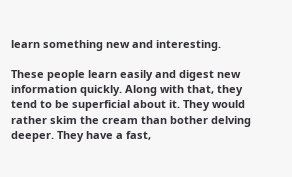learn something new and interesting.

These people learn easily and digest new information quickly. Along with that, they tend to be superficial about it. They would rather skim the cream than bother delving deeper. They have a fast,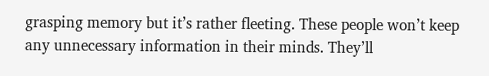grasping memory but it’s rather fleeting. These people won’t keep any unnecessary information in their minds. They’ll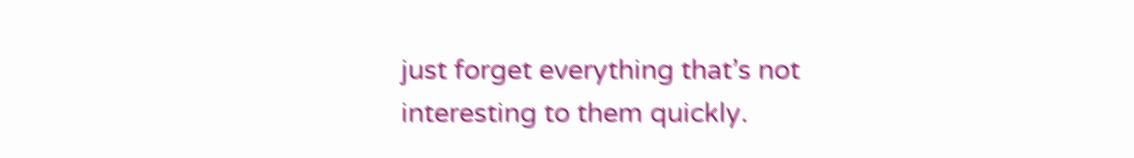just forget everything that’s not interesting to them quickly.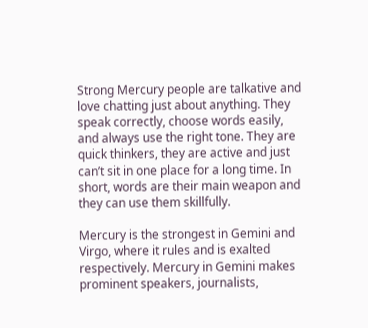Strong Mercury people are talkative and love chatting just about anything. They speak correctly, choose words easily, and always use the right tone. They are quick thinkers, they are active and just can’t sit in one place for a long time. In short, words are their main weapon and they can use them skillfully.

Mercury is the strongest in Gemini and Virgo, where it rules and is exalted respectively. Mercury in Gemini makes prominent speakers, journalists,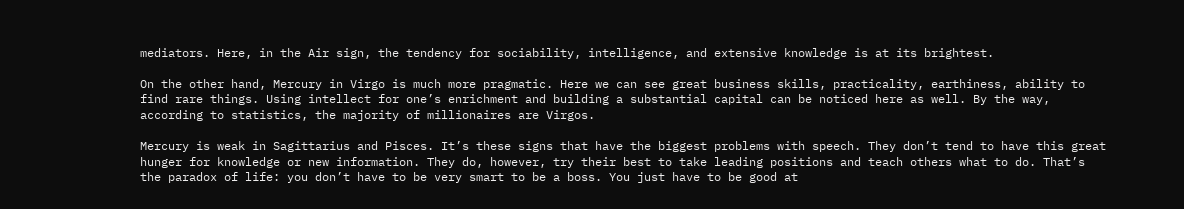mediators. Here, in the Air sign, the tendency for sociability, intelligence, and extensive knowledge is at its brightest.

On the other hand, Mercury in Virgo is much more pragmatic. Here we can see great business skills, practicality, earthiness, ability to find rare things. Using intellect for one’s enrichment and building a substantial capital can be noticed here as well. By the way, according to statistics, the majority of millionaires are Virgos.

Mercury is weak in Sagittarius and Pisces. It’s these signs that have the biggest problems with speech. They don’t tend to have this great hunger for knowledge or new information. They do, however, try their best to take leading positions and teach others what to do. That’s the paradox of life: you don’t have to be very smart to be a boss. You just have to be good at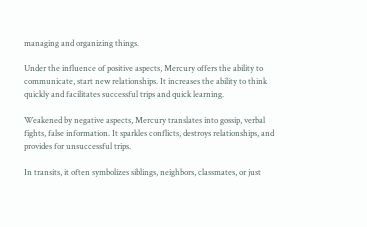managing and organizing things.

Under the influence of positive aspects, Mercury offers the ability to communicate, start new relationships. It increases the ability to think quickly and facilitates successful trips and quick learning.

Weakened by negative aspects, Mercury translates into gossip, verbal fights, false information. It sparkles conflicts, destroys relationships, and provides for unsuccessful trips.

In transits, it often symbolizes siblings, neighbors, classmates, or just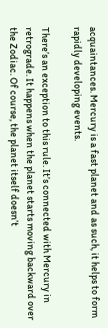acquaintances. Mercury is a fast planet and as such, it helps to form rapidly developing events.

There’s an exception to this rule. It’s connected with Mercury in retrograde. It happens when the planet starts moving backward over the Zodiac. Of course, the planet itself doesn’t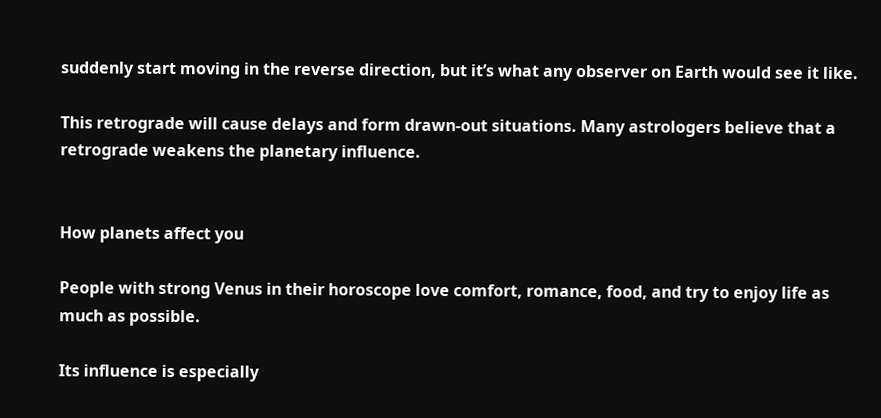suddenly start moving in the reverse direction, but it’s what any observer on Earth would see it like.

This retrograde will cause delays and form drawn-out situations. Many astrologers believe that a retrograde weakens the planetary influence.


How planets affect you

People with strong Venus in their horoscope love comfort, romance, food, and try to enjoy life as much as possible.

Its influence is especially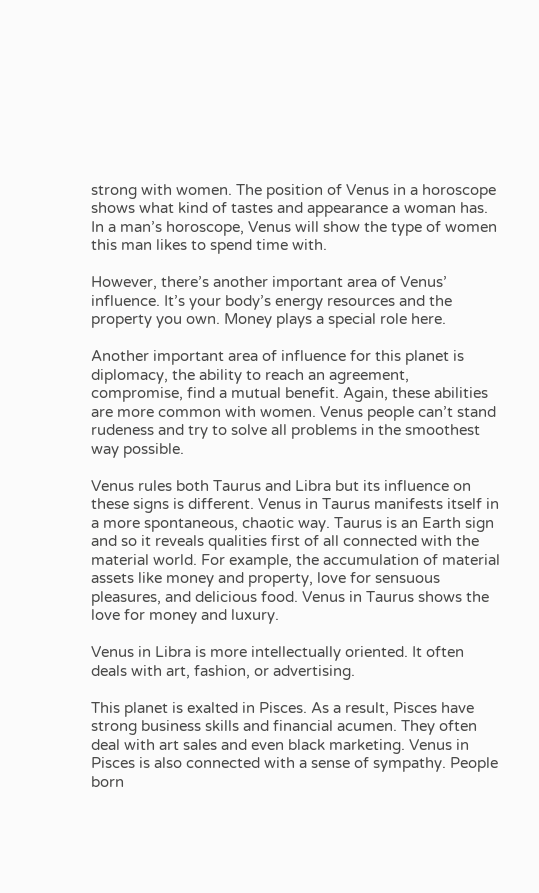strong with women. The position of Venus in a horoscope shows what kind of tastes and appearance a woman has. In a man’s horoscope, Venus will show the type of women this man likes to spend time with.

However, there’s another important area of Venus’ influence. It’s your body’s energy resources and the property you own. Money plays a special role here.

Another important area of influence for this planet is diplomacy, the ability to reach an agreement, compromise, find a mutual benefit. Again, these abilities are more common with women. Venus people can’t stand rudeness and try to solve all problems in the smoothest way possible.

Venus rules both Taurus and Libra but its influence on these signs is different. Venus in Taurus manifests itself in a more spontaneous, chaotic way. Taurus is an Earth sign and so it reveals qualities first of all connected with the material world. For example, the accumulation of material assets like money and property, love for sensuous pleasures, and delicious food. Venus in Taurus shows the love for money and luxury.

Venus in Libra is more intellectually oriented. It often deals with art, fashion, or advertising.

This planet is exalted in Pisces. As a result, Pisces have strong business skills and financial acumen. They often deal with art sales and even black marketing. Venus in Pisces is also connected with a sense of sympathy. People born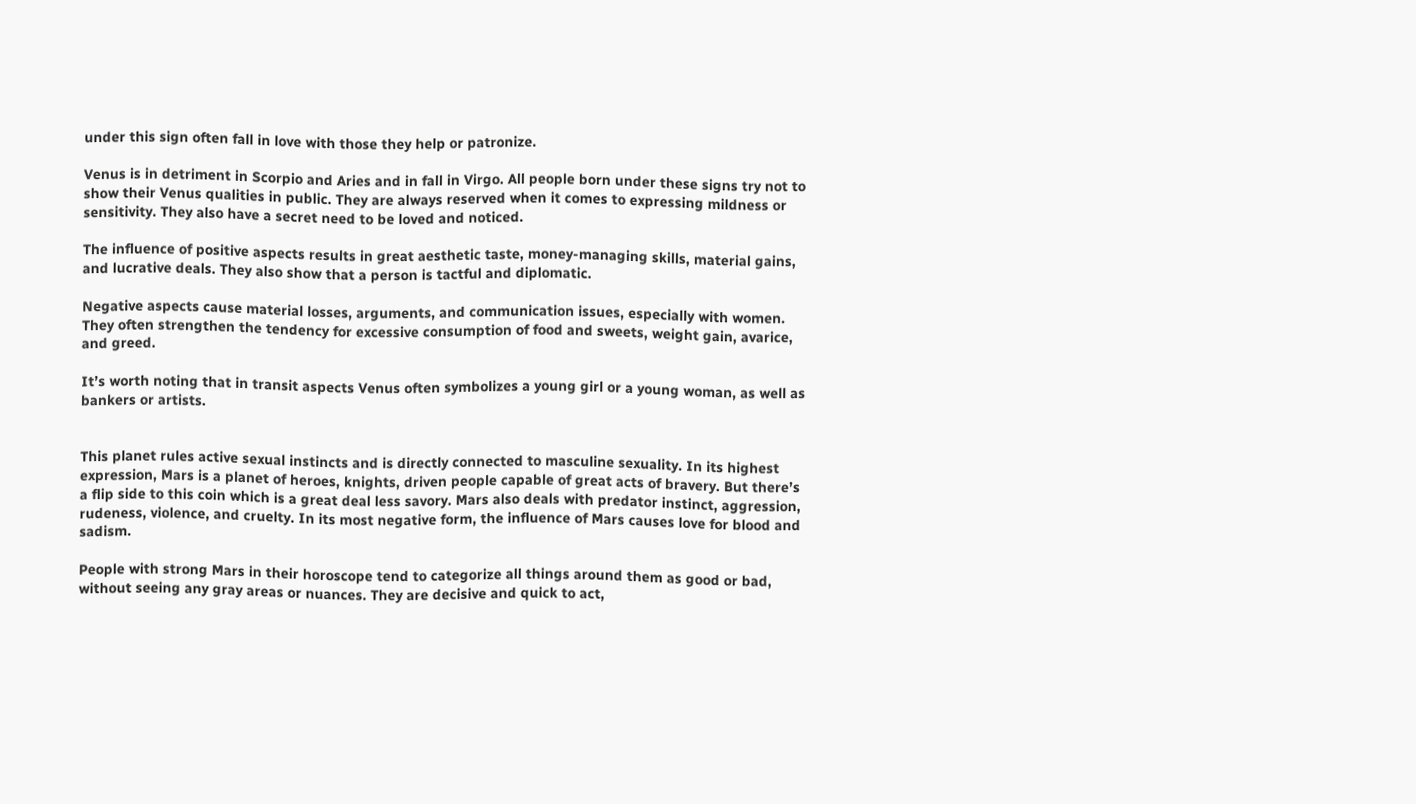under this sign often fall in love with those they help or patronize.

Venus is in detriment in Scorpio and Aries and in fall in Virgo. All people born under these signs try not to show their Venus qualities in public. They are always reserved when it comes to expressing mildness or sensitivity. They also have a secret need to be loved and noticed.

The influence of positive aspects results in great aesthetic taste, money-managing skills, material gains, and lucrative deals. They also show that a person is tactful and diplomatic.

Negative aspects cause material losses, arguments, and communication issues, especially with women. They often strengthen the tendency for excessive consumption of food and sweets, weight gain, avarice, and greed.

It’s worth noting that in transit aspects Venus often symbolizes a young girl or a young woman, as well as bankers or artists.


This planet rules active sexual instincts and is directly connected to masculine sexuality. In its highest expression, Mars is a planet of heroes, knights, driven people capable of great acts of bravery. But there’s a flip side to this coin which is a great deal less savory. Mars also deals with predator instinct, aggression, rudeness, violence, and cruelty. In its most negative form, the influence of Mars causes love for blood and sadism.

People with strong Mars in their horoscope tend to categorize all things around them as good or bad, without seeing any gray areas or nuances. They are decisive and quick to act,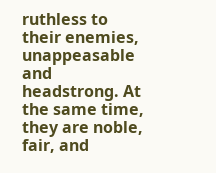ruthless to their enemies, unappeasable and headstrong. At the same time, they are noble, fair, and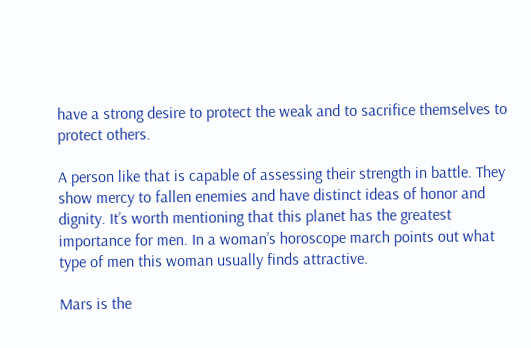have a strong desire to protect the weak and to sacrifice themselves to protect others.

A person like that is capable of assessing their strength in battle. They show mercy to fallen enemies and have distinct ideas of honor and dignity. It’s worth mentioning that this planet has the greatest importance for men. In a woman’s horoscope march points out what type of men this woman usually finds attractive.

Mars is the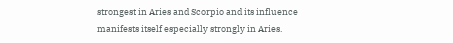strongest in Aries and Scorpio and its influence manifests itself especially strongly in Aries.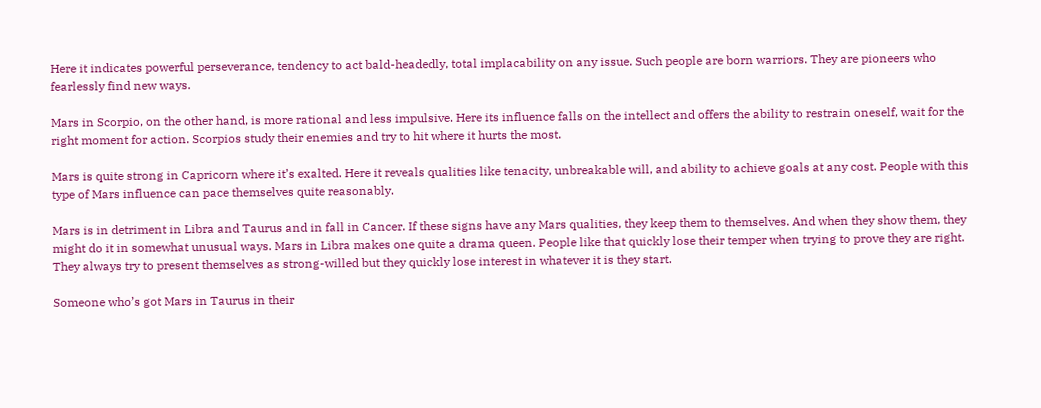Here it indicates powerful perseverance, tendency to act bald-headedly, total implacability on any issue. Such people are born warriors. They are pioneers who fearlessly find new ways.

Mars in Scorpio, on the other hand, is more rational and less impulsive. Here its influence falls on the intellect and offers the ability to restrain oneself, wait for the right moment for action. Scorpios study their enemies and try to hit where it hurts the most.

Mars is quite strong in Capricorn where it’s exalted. Here it reveals qualities like tenacity, unbreakable will, and ability to achieve goals at any cost. People with this type of Mars influence can pace themselves quite reasonably.

Mars is in detriment in Libra and Taurus and in fall in Cancer. If these signs have any Mars qualities, they keep them to themselves. And when they show them, they might do it in somewhat unusual ways. Mars in Libra makes one quite a drama queen. People like that quickly lose their temper when trying to prove they are right. They always try to present themselves as strong-willed but they quickly lose interest in whatever it is they start.

Someone who’s got Mars in Taurus in their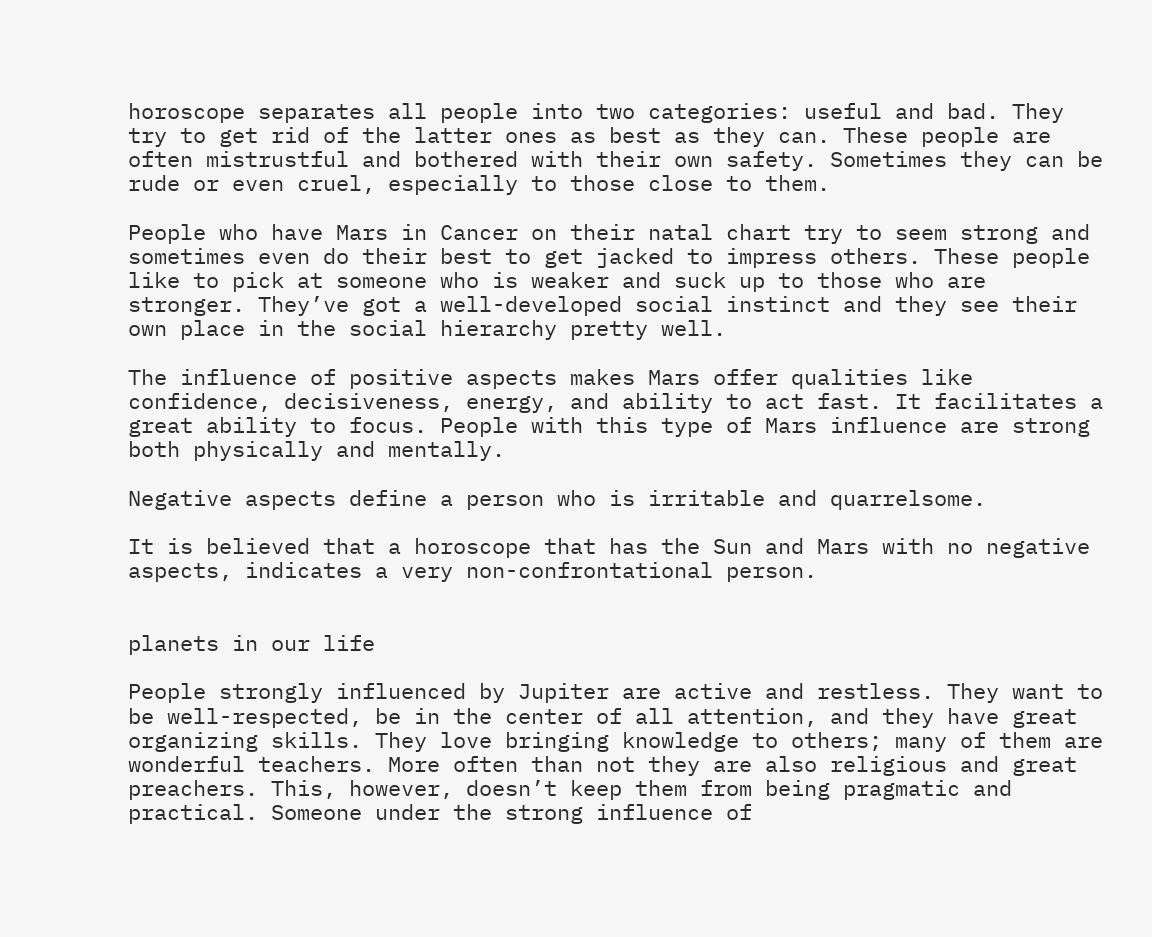horoscope separates all people into two categories: useful and bad. They try to get rid of the latter ones as best as they can. These people are often mistrustful and bothered with their own safety. Sometimes they can be rude or even cruel, especially to those close to them.

People who have Mars in Cancer on their natal chart try to seem strong and sometimes even do their best to get jacked to impress others. These people like to pick at someone who is weaker and suck up to those who are stronger. They’ve got a well-developed social instinct and they see their own place in the social hierarchy pretty well.

The influence of positive aspects makes Mars offer qualities like confidence, decisiveness, energy, and ability to act fast. It facilitates a great ability to focus. People with this type of Mars influence are strong both physically and mentally.

Negative aspects define a person who is irritable and quarrelsome.

It is believed that a horoscope that has the Sun and Mars with no negative aspects, indicates a very non-confrontational person.


planets in our life

People strongly influenced by Jupiter are active and restless. They want to be well-respected, be in the center of all attention, and they have great organizing skills. They love bringing knowledge to others; many of them are wonderful teachers. More often than not they are also religious and great preachers. This, however, doesn’t keep them from being pragmatic and practical. Someone under the strong influence of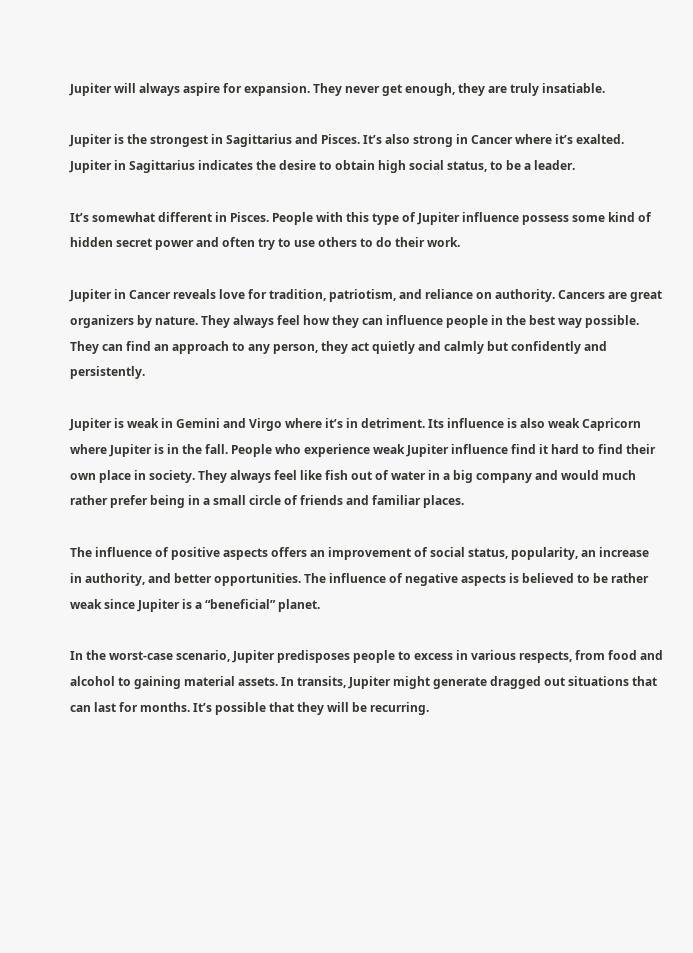Jupiter will always aspire for expansion. They never get enough, they are truly insatiable.

Jupiter is the strongest in Sagittarius and Pisces. It’s also strong in Cancer where it’s exalted. Jupiter in Sagittarius indicates the desire to obtain high social status, to be a leader.

It’s somewhat different in Pisces. People with this type of Jupiter influence possess some kind of hidden secret power and often try to use others to do their work.

Jupiter in Cancer reveals love for tradition, patriotism, and reliance on authority. Cancers are great organizers by nature. They always feel how they can influence people in the best way possible. They can find an approach to any person, they act quietly and calmly but confidently and persistently.

Jupiter is weak in Gemini and Virgo where it’s in detriment. Its influence is also weak Capricorn where Jupiter is in the fall. People who experience weak Jupiter influence find it hard to find their own place in society. They always feel like fish out of water in a big company and would much rather prefer being in a small circle of friends and familiar places.

The influence of positive aspects offers an improvement of social status, popularity, an increase in authority, and better opportunities. The influence of negative aspects is believed to be rather weak since Jupiter is a “beneficial” planet.

In the worst-case scenario, Jupiter predisposes people to excess in various respects, from food and alcohol to gaining material assets. In transits, Jupiter might generate dragged out situations that can last for months. It’s possible that they will be recurring.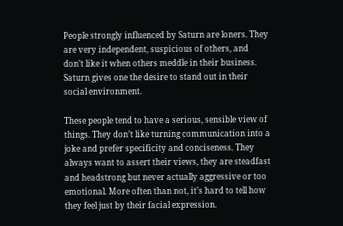People strongly influenced by Saturn are loners. They are very independent, suspicious of others, and don’t like it when others meddle in their business. Saturn gives one the desire to stand out in their social environment.

These people tend to have a serious, sensible view of things. They don’t like turning communication into a joke and prefer specificity and conciseness. They always want to assert their views, they are steadfast and headstrong but never actually aggressive or too emotional. More often than not, it’s hard to tell how they feel just by their facial expression.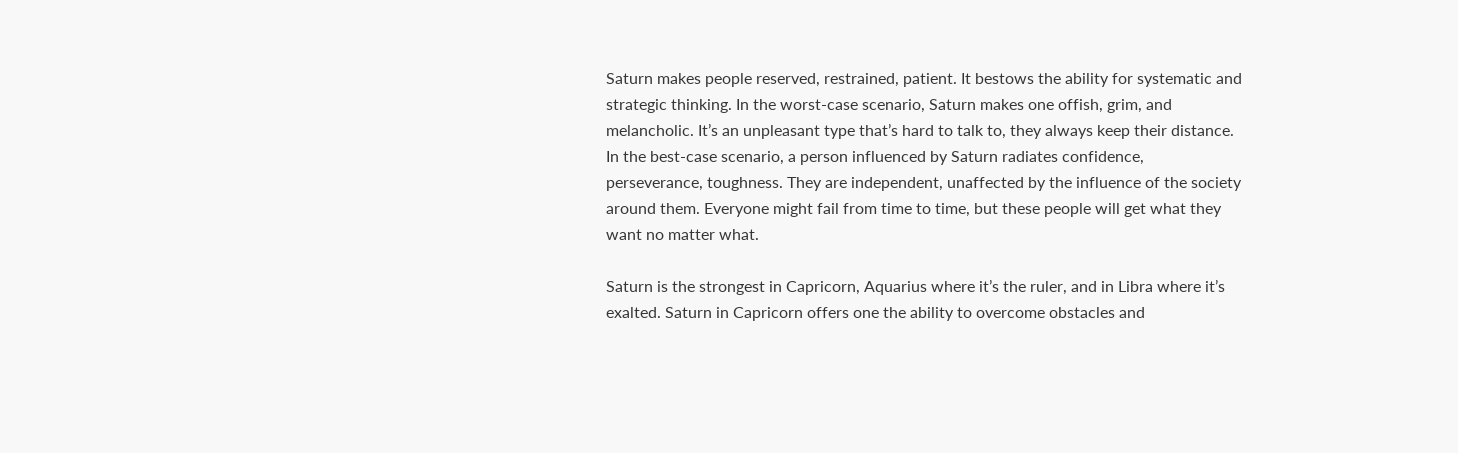Saturn makes people reserved, restrained, patient. It bestows the ability for systematic and strategic thinking. In the worst-case scenario, Saturn makes one offish, grim, and melancholic. It’s an unpleasant type that’s hard to talk to, they always keep their distance. In the best-case scenario, a person influenced by Saturn radiates confidence, perseverance, toughness. They are independent, unaffected by the influence of the society around them. Everyone might fail from time to time, but these people will get what they want no matter what.

Saturn is the strongest in Capricorn, Aquarius where it’s the ruler, and in Libra where it’s exalted. Saturn in Capricorn offers one the ability to overcome obstacles and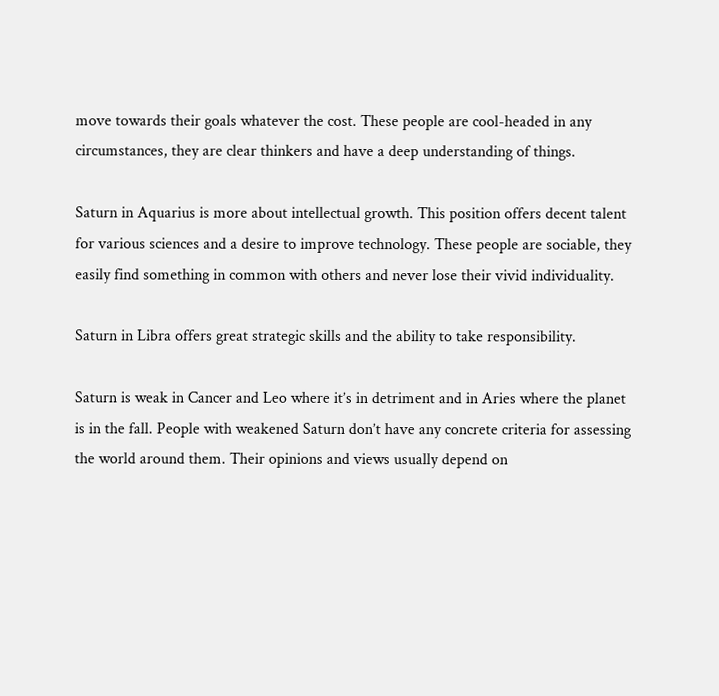move towards their goals whatever the cost. These people are cool-headed in any circumstances, they are clear thinkers and have a deep understanding of things.

Saturn in Aquarius is more about intellectual growth. This position offers decent talent for various sciences and a desire to improve technology. These people are sociable, they easily find something in common with others and never lose their vivid individuality.

Saturn in Libra offers great strategic skills and the ability to take responsibility.

Saturn is weak in Cancer and Leo where it’s in detriment and in Aries where the planet is in the fall. People with weakened Saturn don’t have any concrete criteria for assessing the world around them. Their opinions and views usually depend on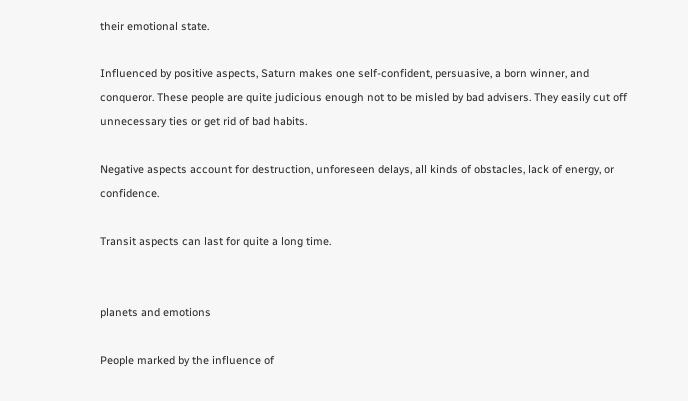their emotional state.

Influenced by positive aspects, Saturn makes one self-confident, persuasive, a born winner, and conqueror. These people are quite judicious enough not to be misled by bad advisers. They easily cut off unnecessary ties or get rid of bad habits.

Negative aspects account for destruction, unforeseen delays, all kinds of obstacles, lack of energy, or confidence.

Transit aspects can last for quite a long time.


planets and emotions

People marked by the influence of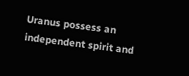Uranus possess an independent spirit and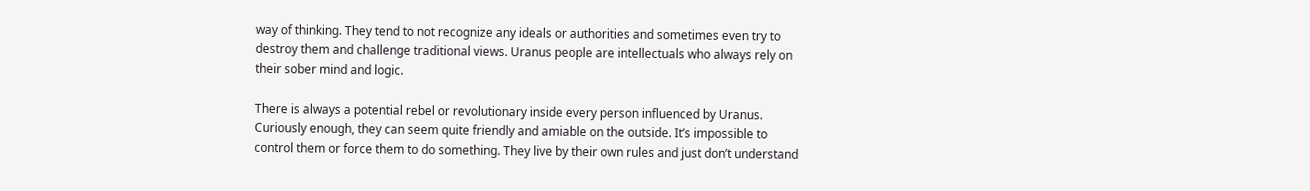way of thinking. They tend to not recognize any ideals or authorities and sometimes even try to destroy them and challenge traditional views. Uranus people are intellectuals who always rely on their sober mind and logic.

There is always a potential rebel or revolutionary inside every person influenced by Uranus. Curiously enough, they can seem quite friendly and amiable on the outside. It’s impossible to control them or force them to do something. They live by their own rules and just don’t understand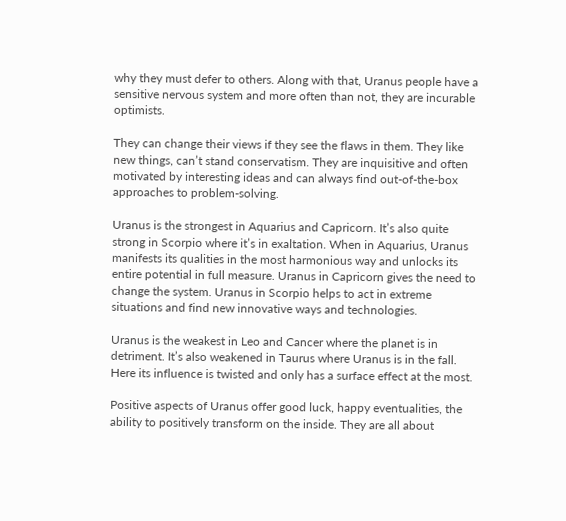why they must defer to others. Along with that, Uranus people have a sensitive nervous system and more often than not, they are incurable optimists.

They can change their views if they see the flaws in them. They like new things, can’t stand conservatism. They are inquisitive and often motivated by interesting ideas and can always find out-of-the-box approaches to problem-solving.

Uranus is the strongest in Aquarius and Capricorn. It’s also quite strong in Scorpio where it’s in exaltation. When in Aquarius, Uranus manifests its qualities in the most harmonious way and unlocks its entire potential in full measure. Uranus in Capricorn gives the need to change the system. Uranus in Scorpio helps to act in extreme situations and find new innovative ways and technologies.

Uranus is the weakest in Leo and Cancer where the planet is in detriment. It’s also weakened in Taurus where Uranus is in the fall. Here its influence is twisted and only has a surface effect at the most.

Positive aspects of Uranus offer good luck, happy eventualities, the ability to positively transform on the inside. They are all about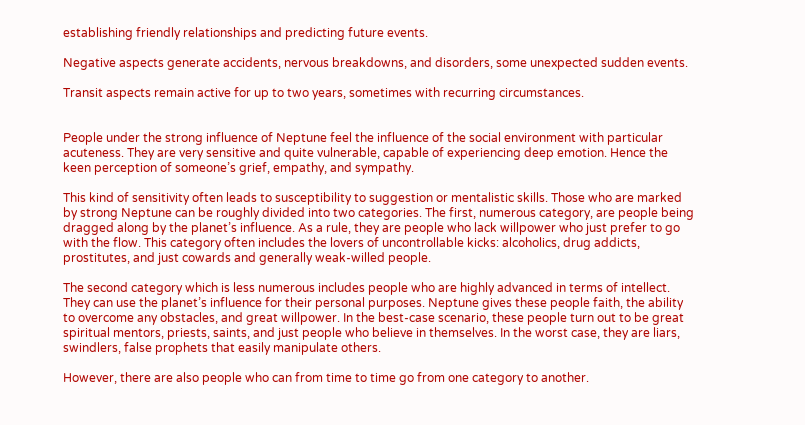establishing friendly relationships and predicting future events.

Negative aspects generate accidents, nervous breakdowns, and disorders, some unexpected sudden events.

Transit aspects remain active for up to two years, sometimes with recurring circumstances.


People under the strong influence of Neptune feel the influence of the social environment with particular acuteness. They are very sensitive and quite vulnerable, capable of experiencing deep emotion. Hence the keen perception of someone’s grief, empathy, and sympathy.

This kind of sensitivity often leads to susceptibility to suggestion or mentalistic skills. Those who are marked by strong Neptune can be roughly divided into two categories. The first, numerous category, are people being dragged along by the planet’s influence. As a rule, they are people who lack willpower who just prefer to go with the flow. This category often includes the lovers of uncontrollable kicks: alcoholics, drug addicts, prostitutes, and just cowards and generally weak-willed people.

The second category which is less numerous includes people who are highly advanced in terms of intellect. They can use the planet’s influence for their personal purposes. Neptune gives these people faith, the ability to overcome any obstacles, and great willpower. In the best-case scenario, these people turn out to be great spiritual mentors, priests, saints, and just people who believe in themselves. In the worst case, they are liars, swindlers, false prophets that easily manipulate others.

However, there are also people who can from time to time go from one category to another.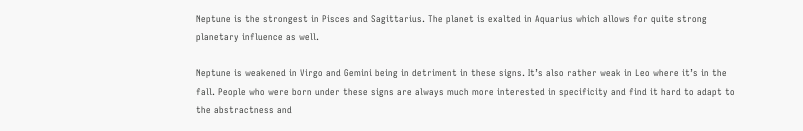Neptune is the strongest in Pisces and Sagittarius. The planet is exalted in Aquarius which allows for quite strong planetary influence as well.

Neptune is weakened in Virgo and Gemini being in detriment in these signs. It’s also rather weak in Leo where it’s in the fall. People who were born under these signs are always much more interested in specificity and find it hard to adapt to the abstractness and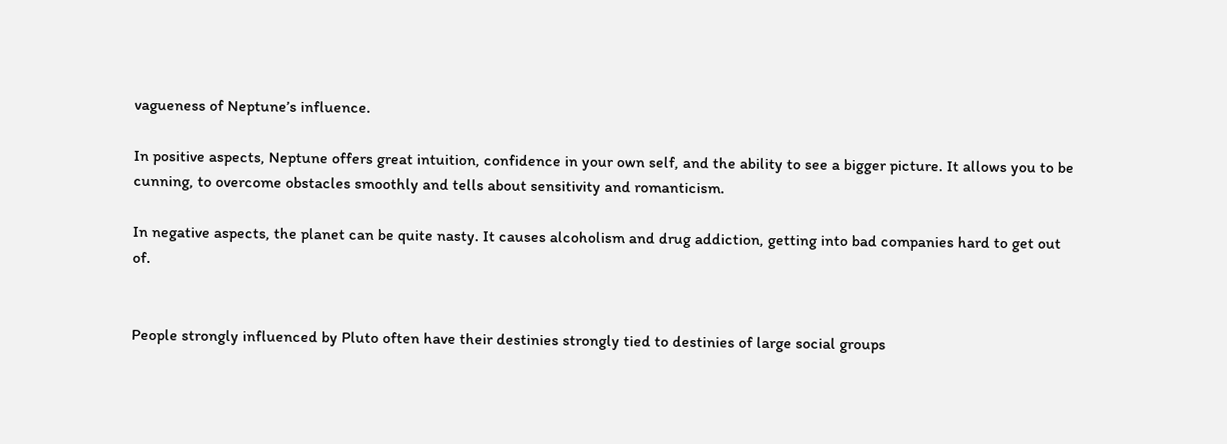vagueness of Neptune’s influence.

In positive aspects, Neptune offers great intuition, confidence in your own self, and the ability to see a bigger picture. It allows you to be cunning, to overcome obstacles smoothly and tells about sensitivity and romanticism.

In negative aspects, the planet can be quite nasty. It causes alcoholism and drug addiction, getting into bad companies hard to get out of.


People strongly influenced by Pluto often have their destinies strongly tied to destinies of large social groups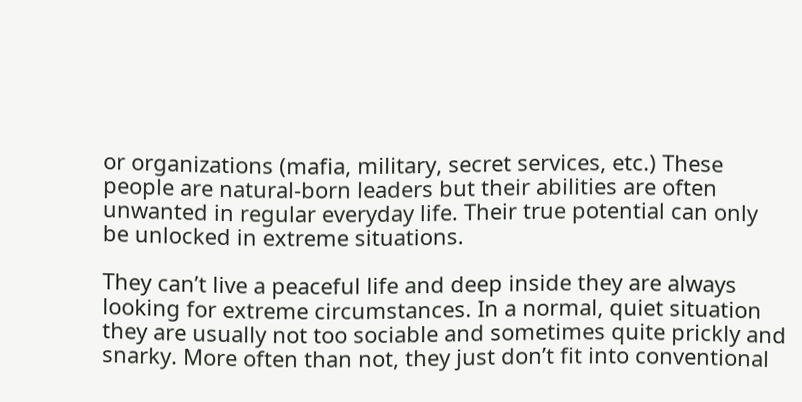or organizations (mafia, military, secret services, etc.) These people are natural-born leaders but their abilities are often unwanted in regular everyday life. Their true potential can only be unlocked in extreme situations.

They can’t live a peaceful life and deep inside they are always looking for extreme circumstances. In a normal, quiet situation they are usually not too sociable and sometimes quite prickly and snarky. More often than not, they just don’t fit into conventional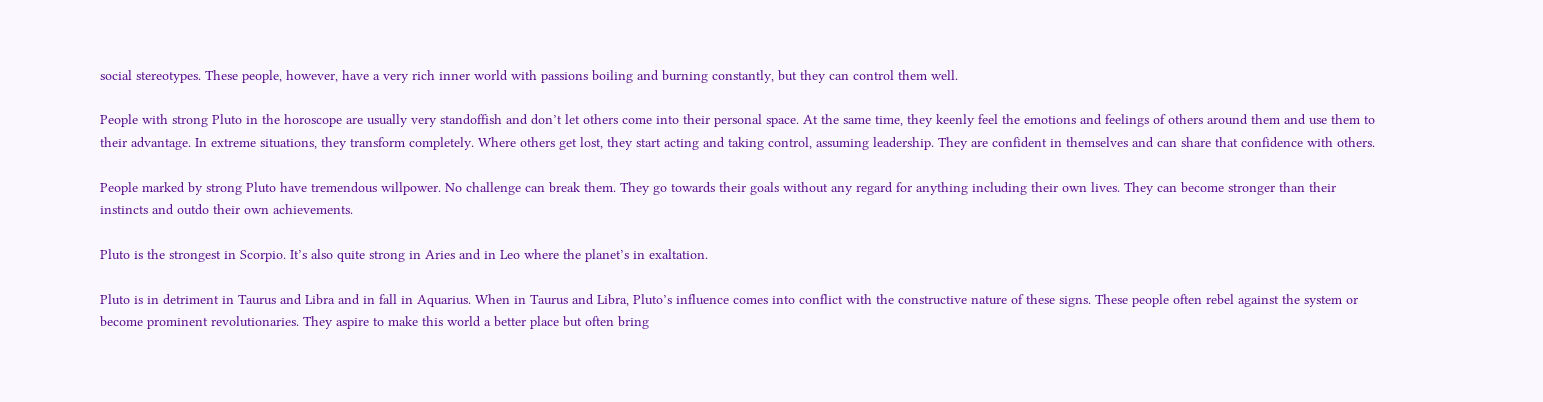social stereotypes. These people, however, have a very rich inner world with passions boiling and burning constantly, but they can control them well.

People with strong Pluto in the horoscope are usually very standoffish and don’t let others come into their personal space. At the same time, they keenly feel the emotions and feelings of others around them and use them to their advantage. In extreme situations, they transform completely. Where others get lost, they start acting and taking control, assuming leadership. They are confident in themselves and can share that confidence with others.

People marked by strong Pluto have tremendous willpower. No challenge can break them. They go towards their goals without any regard for anything including their own lives. They can become stronger than their instincts and outdo their own achievements.

Pluto is the strongest in Scorpio. It’s also quite strong in Aries and in Leo where the planet’s in exaltation.

Pluto is in detriment in Taurus and Libra and in fall in Aquarius. When in Taurus and Libra, Pluto’s influence comes into conflict with the constructive nature of these signs. These people often rebel against the system or become prominent revolutionaries. They aspire to make this world a better place but often bring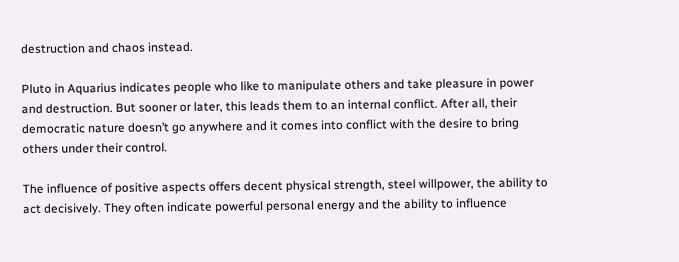destruction and chaos instead.

Pluto in Aquarius indicates people who like to manipulate others and take pleasure in power and destruction. But sooner or later, this leads them to an internal conflict. After all, their democratic nature doesn’t go anywhere and it comes into conflict with the desire to bring others under their control.

The influence of positive aspects offers decent physical strength, steel willpower, the ability to act decisively. They often indicate powerful personal energy and the ability to influence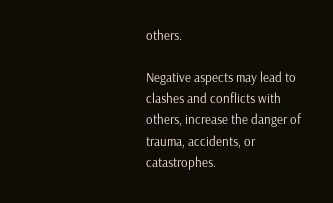others.

Negative aspects may lead to clashes and conflicts with others, increase the danger of trauma, accidents, or catastrophes.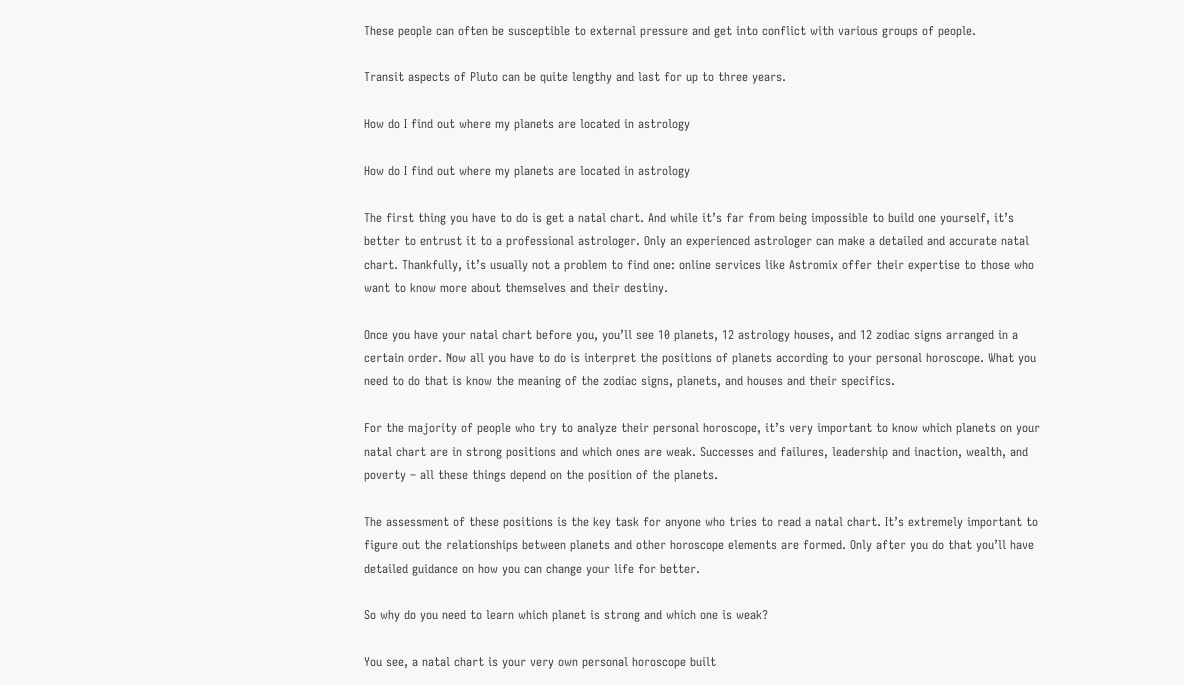These people can often be susceptible to external pressure and get into conflict with various groups of people.

Transit aspects of Pluto can be quite lengthy and last for up to three years.

How do I find out where my planets are located in astrology

How do I find out where my planets are located in astrology

The first thing you have to do is get a natal chart. And while it’s far from being impossible to build one yourself, it’s better to entrust it to a professional astrologer. Only an experienced astrologer can make a detailed and accurate natal chart. Thankfully, it’s usually not a problem to find one: online services like Astromix offer their expertise to those who want to know more about themselves and their destiny.

Once you have your natal chart before you, you’ll see 10 planets, 12 astrology houses, and 12 zodiac signs arranged in a certain order. Now all you have to do is interpret the positions of planets according to your personal horoscope. What you need to do that is know the meaning of the zodiac signs, planets, and houses and their specifics.

For the majority of people who try to analyze their personal horoscope, it’s very important to know which planets on your natal chart are in strong positions and which ones are weak. Successes and failures, leadership and inaction, wealth, and poverty – all these things depend on the position of the planets.

The assessment of these positions is the key task for anyone who tries to read a natal chart. It’s extremely important to figure out the relationships between planets and other horoscope elements are formed. Only after you do that you’ll have detailed guidance on how you can change your life for better.

So why do you need to learn which planet is strong and which one is weak?

You see, a natal chart is your very own personal horoscope built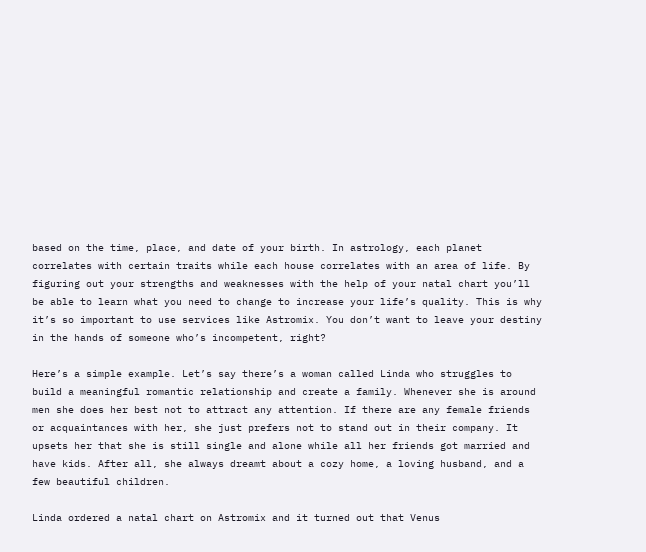based on the time, place, and date of your birth. In astrology, each planet correlates with certain traits while each house correlates with an area of life. By figuring out your strengths and weaknesses with the help of your natal chart you’ll be able to learn what you need to change to increase your life’s quality. This is why it’s so important to use services like Astromix. You don’t want to leave your destiny in the hands of someone who’s incompetent, right?

Here’s a simple example. Let’s say there’s a woman called Linda who struggles to build a meaningful romantic relationship and create a family. Whenever she is around men she does her best not to attract any attention. If there are any female friends or acquaintances with her, she just prefers not to stand out in their company. It upsets her that she is still single and alone while all her friends got married and have kids. After all, she always dreamt about a cozy home, a loving husband, and a few beautiful children.

Linda ordered a natal chart on Astromix and it turned out that Venus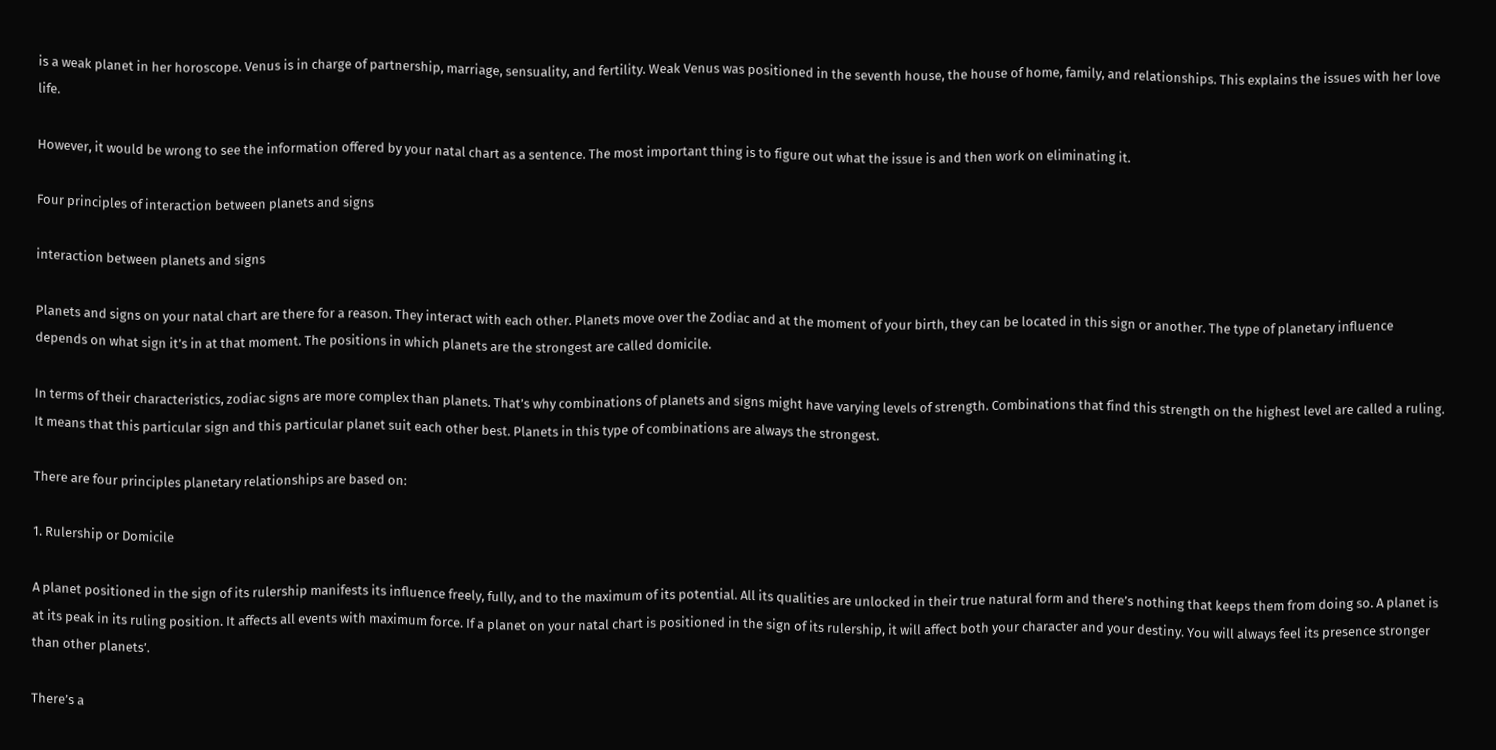is a weak planet in her horoscope. Venus is in charge of partnership, marriage, sensuality, and fertility. Weak Venus was positioned in the seventh house, the house of home, family, and relationships. This explains the issues with her love life.

However, it would be wrong to see the information offered by your natal chart as a sentence. The most important thing is to figure out what the issue is and then work on eliminating it.

Four principles of interaction between planets and signs

interaction between planets and signs

Planets and signs on your natal chart are there for a reason. They interact with each other. Planets move over the Zodiac and at the moment of your birth, they can be located in this sign or another. The type of planetary influence depends on what sign it’s in at that moment. The positions in which planets are the strongest are called domicile.

In terms of their characteristics, zodiac signs are more complex than planets. That’s why combinations of planets and signs might have varying levels of strength. Combinations that find this strength on the highest level are called a ruling. It means that this particular sign and this particular planet suit each other best. Planets in this type of combinations are always the strongest.

There are four principles planetary relationships are based on:

1. Rulership or Domicile

A planet positioned in the sign of its rulership manifests its influence freely, fully, and to the maximum of its potential. All its qualities are unlocked in their true natural form and there’s nothing that keeps them from doing so. A planet is at its peak in its ruling position. It affects all events with maximum force. If a planet on your natal chart is positioned in the sign of its rulership, it will affect both your character and your destiny. You will always feel its presence stronger than other planets’.

There’s a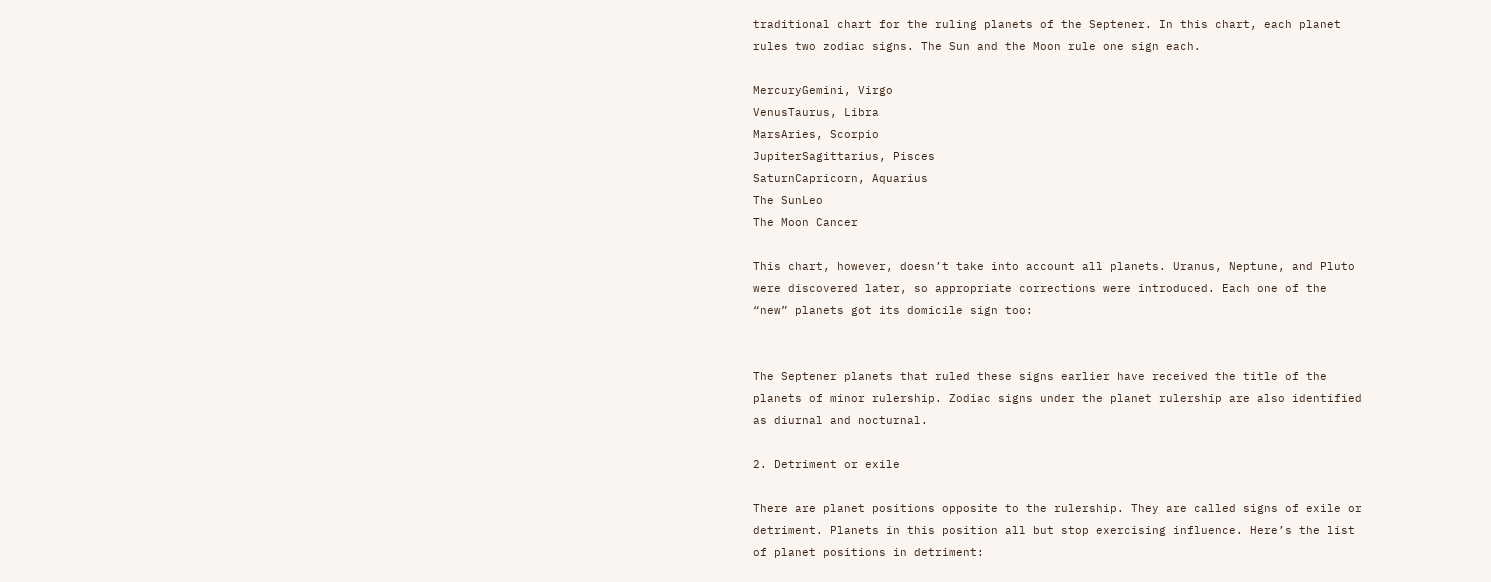traditional chart for the ruling planets of the Septener. In this chart, each planet rules two zodiac signs. The Sun and the Moon rule one sign each.

MercuryGemini, Virgo
VenusTaurus, Libra
MarsAries, Scorpio
JupiterSagittarius, Pisces
SaturnCapricorn, Aquarius
The SunLeo
The Moon Cancer

This chart, however, doesn’t take into account all planets. Uranus, Neptune, and Pluto were discovered later, so appropriate corrections were introduced. Each one of the “new” planets got its domicile sign too:


The Septener planets that ruled these signs earlier have received the title of the planets of minor rulership. Zodiac signs under the planet rulership are also identified as diurnal and nocturnal.

2. Detriment or exile

There are planet positions opposite to the rulership. They are called signs of exile or detriment. Planets in this position all but stop exercising influence. Here’s the list of planet positions in detriment: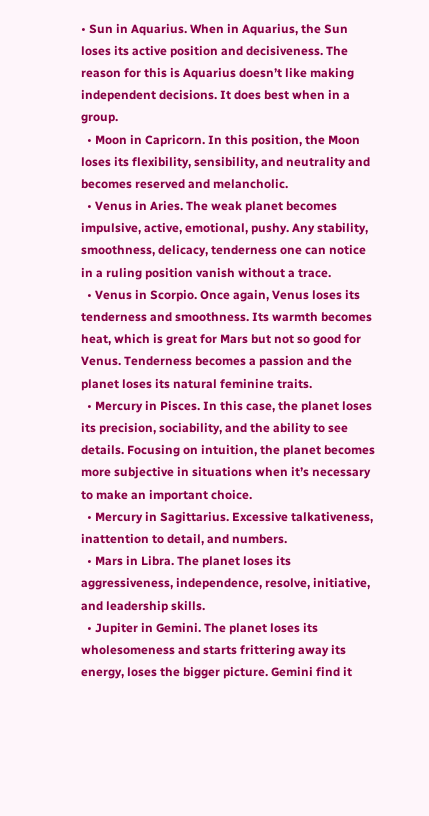• Sun in Aquarius. When in Aquarius, the Sun loses its active position and decisiveness. The reason for this is Aquarius doesn’t like making independent decisions. It does best when in a group.
  • Moon in Capricorn. In this position, the Moon loses its flexibility, sensibility, and neutrality and becomes reserved and melancholic.
  • Venus in Aries. The weak planet becomes impulsive, active, emotional, pushy. Any stability, smoothness, delicacy, tenderness one can notice in a ruling position vanish without a trace.
  • Venus in Scorpio. Once again, Venus loses its tenderness and smoothness. Its warmth becomes heat, which is great for Mars but not so good for Venus. Tenderness becomes a passion and the planet loses its natural feminine traits.
  • Mercury in Pisces. In this case, the planet loses its precision, sociability, and the ability to see details. Focusing on intuition, the planet becomes more subjective in situations when it’s necessary to make an important choice.
  • Mercury in Sagittarius. Excessive talkativeness, inattention to detail, and numbers.
  • Mars in Libra. The planet loses its aggressiveness, independence, resolve, initiative, and leadership skills.
  • Jupiter in Gemini. The planet loses its wholesomeness and starts frittering away its energy, loses the bigger picture. Gemini find it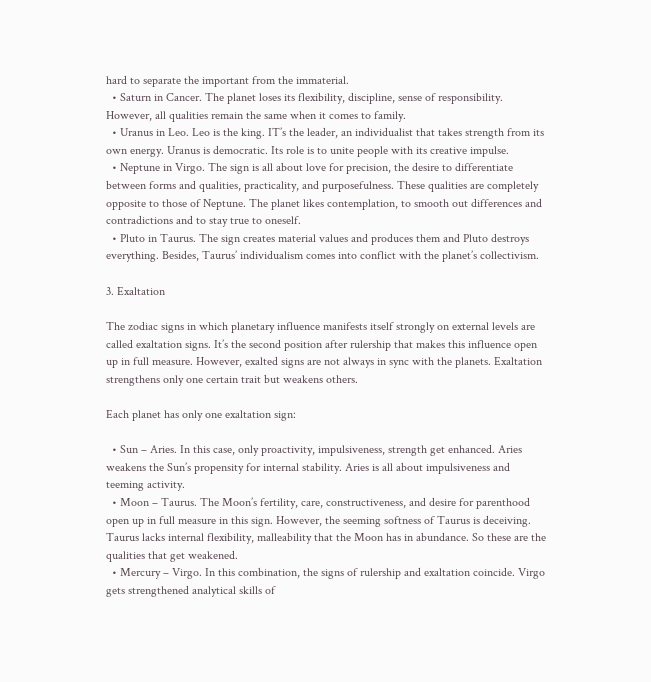hard to separate the important from the immaterial.
  • Saturn in Cancer. The planet loses its flexibility, discipline, sense of responsibility. However, all qualities remain the same when it comes to family.
  • Uranus in Leo. Leo is the king. IT’s the leader, an individualist that takes strength from its own energy. Uranus is democratic. Its role is to unite people with its creative impulse.
  • Neptune in Virgo. The sign is all about love for precision, the desire to differentiate between forms and qualities, practicality, and purposefulness. These qualities are completely opposite to those of Neptune. The planet likes contemplation, to smooth out differences and contradictions and to stay true to oneself.
  • Pluto in Taurus. The sign creates material values and produces them and Pluto destroys everything. Besides, Taurus’ individualism comes into conflict with the planet’s collectivism.

3. Exaltation

The zodiac signs in which planetary influence manifests itself strongly on external levels are called exaltation signs. It’s the second position after rulership that makes this influence open up in full measure. However, exalted signs are not always in sync with the planets. Exaltation strengthens only one certain trait but weakens others.

Each planet has only one exaltation sign:

  • Sun – Aries. In this case, only proactivity, impulsiveness, strength get enhanced. Aries weakens the Sun’s propensity for internal stability. Aries is all about impulsiveness and teeming activity.
  • Moon – Taurus. The Moon’s fertility, care, constructiveness, and desire for parenthood open up in full measure in this sign. However, the seeming softness of Taurus is deceiving. Taurus lacks internal flexibility, malleability that the Moon has in abundance. So these are the qualities that get weakened.
  • Mercury – Virgo. In this combination, the signs of rulership and exaltation coincide. Virgo gets strengthened analytical skills of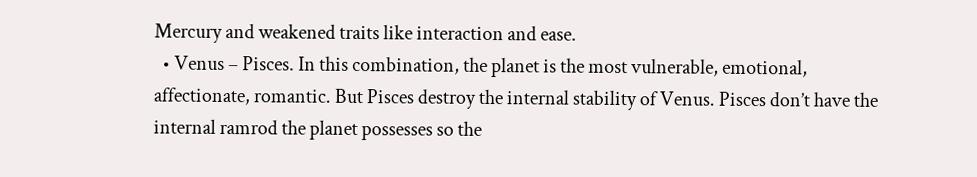Mercury and weakened traits like interaction and ease.
  • Venus – Pisces. In this combination, the planet is the most vulnerable, emotional, affectionate, romantic. But Pisces destroy the internal stability of Venus. Pisces don’t have the internal ramrod the planet possesses so the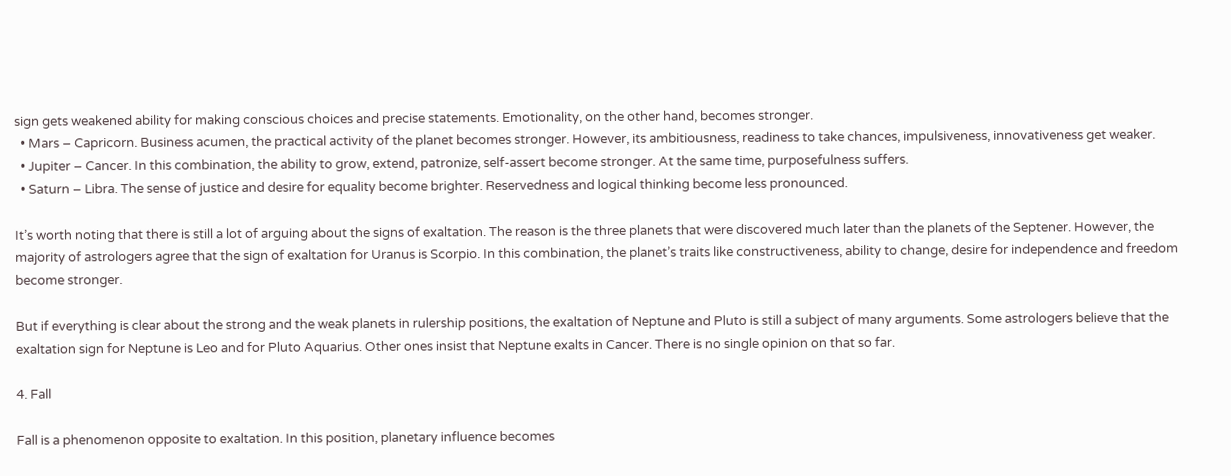sign gets weakened ability for making conscious choices and precise statements. Emotionality, on the other hand, becomes stronger.
  • Mars – Capricorn. Business acumen, the practical activity of the planet becomes stronger. However, its ambitiousness, readiness to take chances, impulsiveness, innovativeness get weaker.
  • Jupiter – Cancer. In this combination, the ability to grow, extend, patronize, self-assert become stronger. At the same time, purposefulness suffers.
  • Saturn – Libra. The sense of justice and desire for equality become brighter. Reservedness and logical thinking become less pronounced.

It’s worth noting that there is still a lot of arguing about the signs of exaltation. The reason is the three planets that were discovered much later than the planets of the Septener. However, the majority of astrologers agree that the sign of exaltation for Uranus is Scorpio. In this combination, the planet’s traits like constructiveness, ability to change, desire for independence and freedom become stronger.

But if everything is clear about the strong and the weak planets in rulership positions, the exaltation of Neptune and Pluto is still a subject of many arguments. Some astrologers believe that the exaltation sign for Neptune is Leo and for Pluto Aquarius. Other ones insist that Neptune exalts in Cancer. There is no single opinion on that so far.

4. Fall

Fall is a phenomenon opposite to exaltation. In this position, planetary influence becomes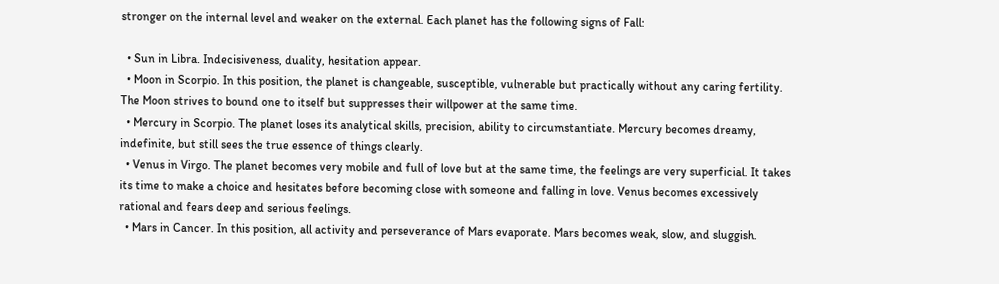stronger on the internal level and weaker on the external. Each planet has the following signs of Fall:

  • Sun in Libra. Indecisiveness, duality, hesitation appear.
  • Moon in Scorpio. In this position, the planet is changeable, susceptible, vulnerable but practically without any caring fertility. The Moon strives to bound one to itself but suppresses their willpower at the same time.
  • Mercury in Scorpio. The planet loses its analytical skills, precision, ability to circumstantiate. Mercury becomes dreamy, indefinite, but still sees the true essence of things clearly.
  • Venus in Virgo. The planet becomes very mobile and full of love but at the same time, the feelings are very superficial. It takes its time to make a choice and hesitates before becoming close with someone and falling in love. Venus becomes excessively rational and fears deep and serious feelings.
  • Mars in Cancer. In this position, all activity and perseverance of Mars evaporate. Mars becomes weak, slow, and sluggish.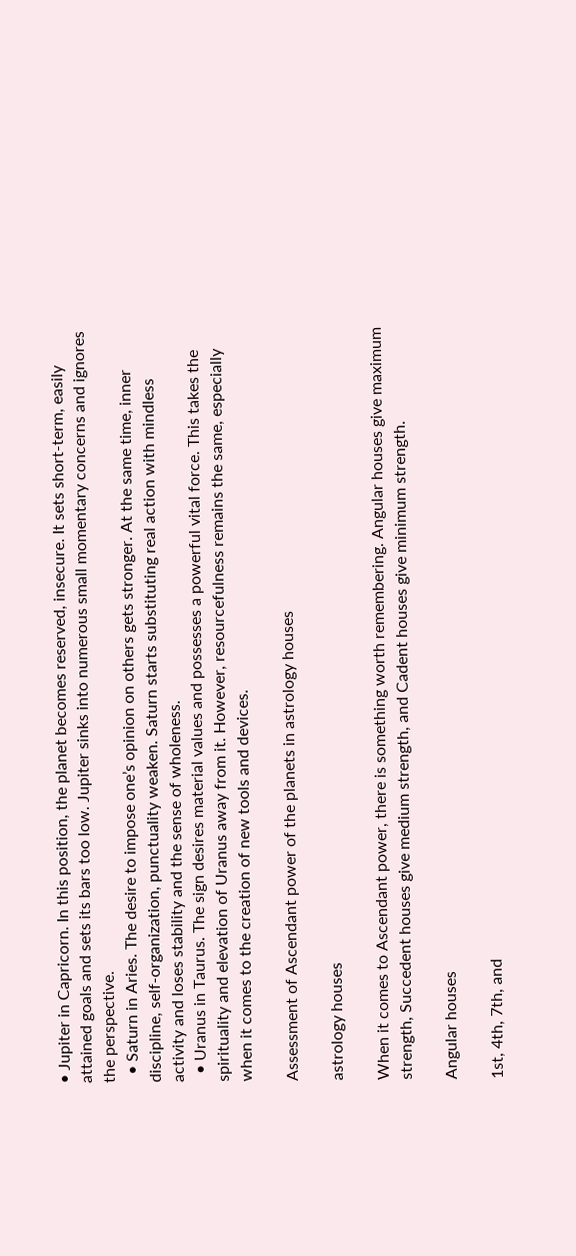• Jupiter in Capricorn. In this position, the planet becomes reserved, insecure. It sets short-term, easily attained goals and sets its bars too low. Jupiter sinks into numerous small momentary concerns and ignores the perspective.
  • Saturn in Aries. The desire to impose one’s opinion on others gets stronger. At the same time, inner discipline, self-organization, punctuality weaken. Saturn starts substituting real action with mindless activity and loses stability and the sense of wholeness.
  • Uranus in Taurus. The sign desires material values and possesses a powerful vital force. This takes the spirituality and elevation of Uranus away from it. However, resourcefulness remains the same, especially when it comes to the creation of new tools and devices.

Assessment of Ascendant power of the planets in astrology houses

astrology houses

When it comes to Ascendant power, there is something worth remembering. Angular houses give maximum strength, Succedent houses give medium strength, and Cadent houses give minimum strength.

Angular houses

1st, 4th, 7th, and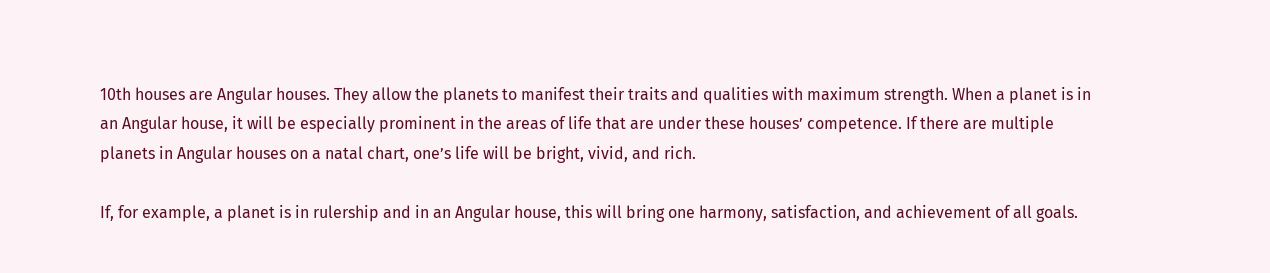10th houses are Angular houses. They allow the planets to manifest their traits and qualities with maximum strength. When a planet is in an Angular house, it will be especially prominent in the areas of life that are under these houses’ competence. If there are multiple planets in Angular houses on a natal chart, one’s life will be bright, vivid, and rich.

If, for example, a planet is in rulership and in an Angular house, this will bring one harmony, satisfaction, and achievement of all goals.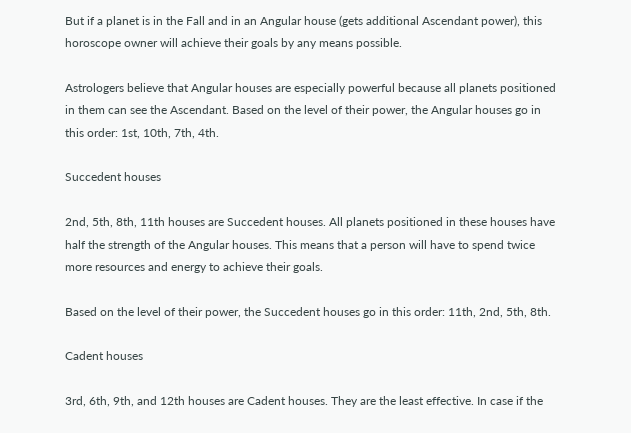But if a planet is in the Fall and in an Angular house (gets additional Ascendant power), this horoscope owner will achieve their goals by any means possible.

Astrologers believe that Angular houses are especially powerful because all planets positioned in them can see the Ascendant. Based on the level of their power, the Angular houses go in this order: 1st, 10th, 7th, 4th.

Succedent houses

2nd, 5th, 8th, 11th houses are Succedent houses. All planets positioned in these houses have half the strength of the Angular houses. This means that a person will have to spend twice more resources and energy to achieve their goals.

Based on the level of their power, the Succedent houses go in this order: 11th, 2nd, 5th, 8th.

Cadent houses

3rd, 6th, 9th, and 12th houses are Cadent houses. They are the least effective. In case if the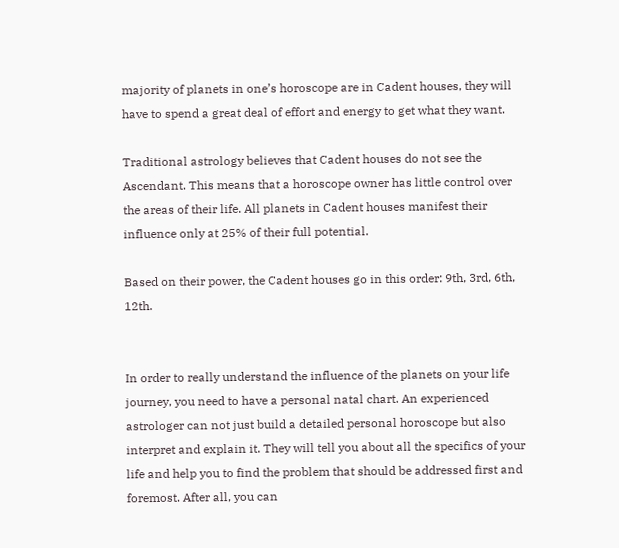majority of planets in one’s horoscope are in Cadent houses, they will have to spend a great deal of effort and energy to get what they want.

Traditional astrology believes that Cadent houses do not see the Ascendant. This means that a horoscope owner has little control over the areas of their life. All planets in Cadent houses manifest their influence only at 25% of their full potential.

Based on their power, the Cadent houses go in this order: 9th, 3rd, 6th, 12th.


In order to really understand the influence of the planets on your life journey, you need to have a personal natal chart. An experienced astrologer can not just build a detailed personal horoscope but also interpret and explain it. They will tell you about all the specifics of your life and help you to find the problem that should be addressed first and foremost. After all, you can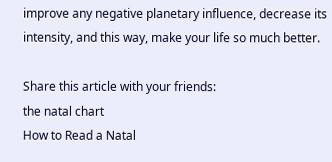improve any negative planetary influence, decrease its intensity, and this way, make your life so much better.

Share this article with your friends:
the natal chart
How to Read a Natal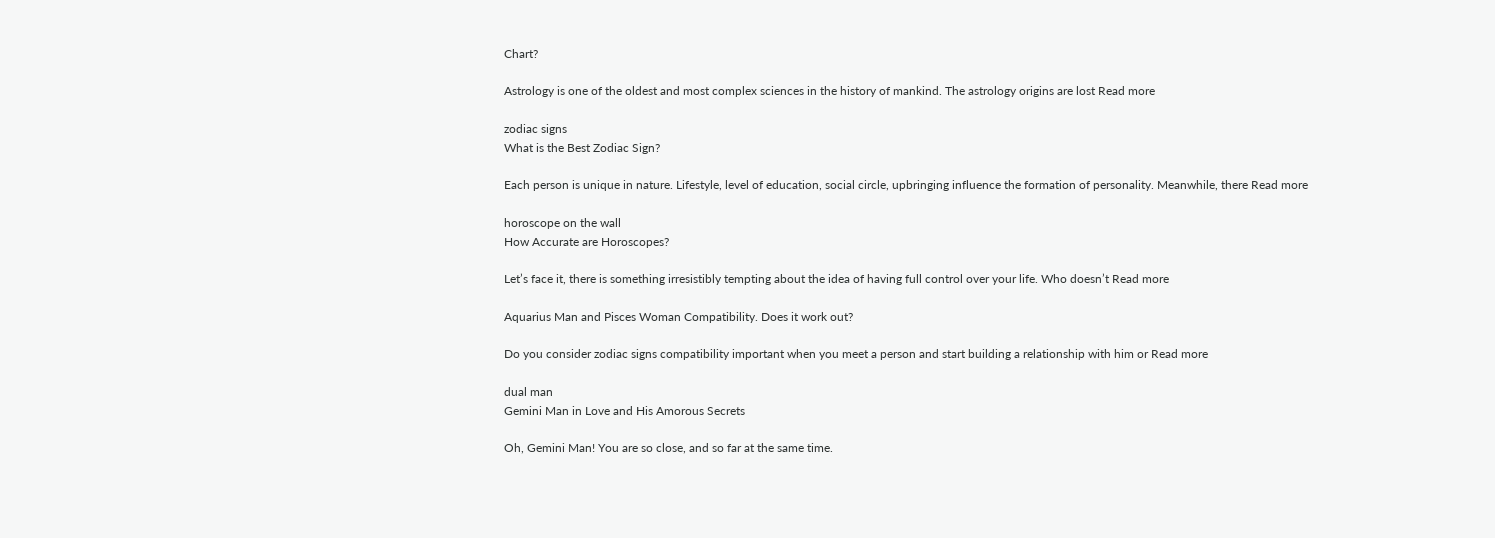Chart?

Astrology is one of the oldest and most complex sciences in the history of mankind. The astrology origins are lost Read more

zodiac signs
What is the Best Zodiac Sign?

Each person is unique in nature. Lifestyle, level of education, social circle, upbringing influence the formation of personality. Meanwhile, there Read more

horoscope on the wall
How Accurate are Horoscopes?

Let’s face it, there is something irresistibly tempting about the idea of having full control over your life. Who doesn’t Read more

Aquarius Man and Pisces Woman Compatibility. Does it work out?

Do you consider zodiac signs compatibility important when you meet a person and start building a relationship with him or Read more

dual man
Gemini Man in Love and His Amorous Secrets

Oh, Gemini Man! You are so close, and so far at the same time.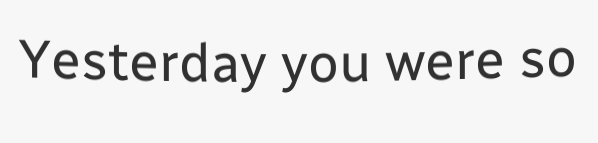Yesterday you were so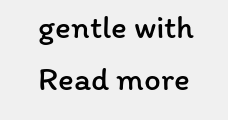gentle with Read more